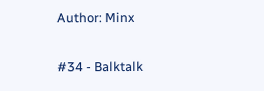Author: Minx

#34 - Balktalk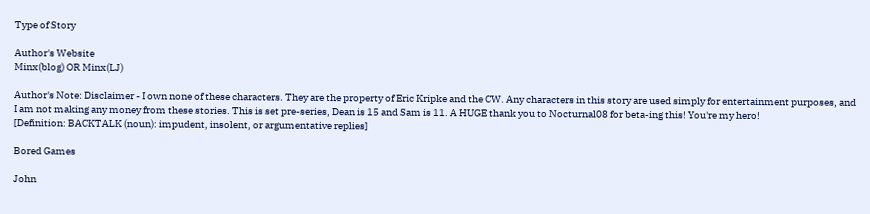Type of Story

Author's Website
Minx(blog) OR Minx(LJ)

Author's Note: Disclaimer - I own none of these characters. They are the property of Eric Kripke and the CW. Any characters in this story are used simply for entertainment purposes, and I am not making any money from these stories. This is set pre-series, Dean is 15 and Sam is 11. A HUGE thank you to Nocturnal08 for beta-ing this! You're my hero!
[Definition: BACKTALK (noun): impudent, insolent, or argumentative replies]

Bored Games

John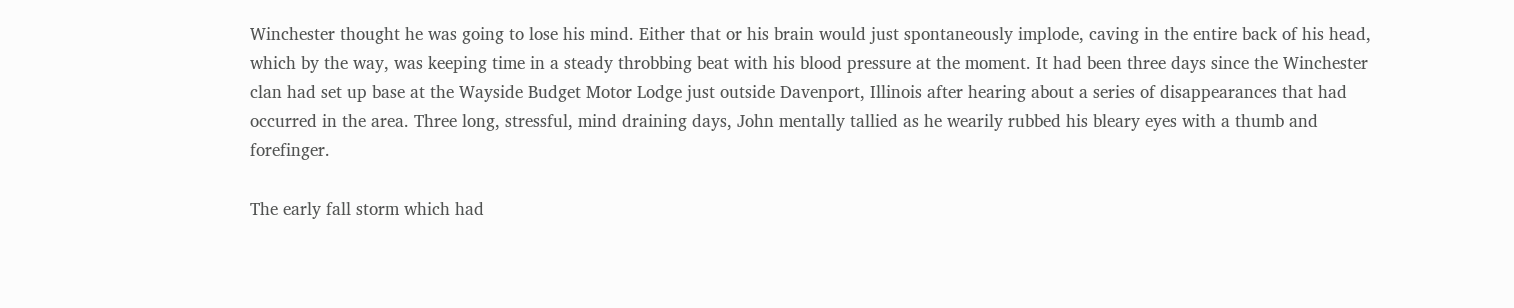Winchester thought he was going to lose his mind. Either that or his brain would just spontaneously implode, caving in the entire back of his head, which by the way, was keeping time in a steady throbbing beat with his blood pressure at the moment. It had been three days since the Winchester clan had set up base at the Wayside Budget Motor Lodge just outside Davenport, Illinois after hearing about a series of disappearances that had occurred in the area. Three long, stressful, mind draining days, John mentally tallied as he wearily rubbed his bleary eyes with a thumb and forefinger.

The early fall storm which had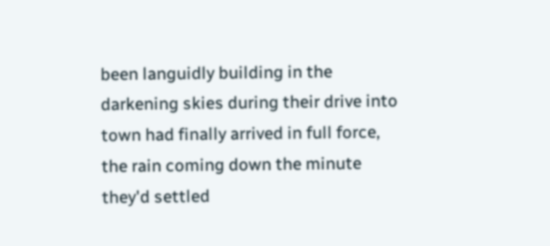been languidly building in the darkening skies during their drive into town had finally arrived in full force, the rain coming down the minute they'd settled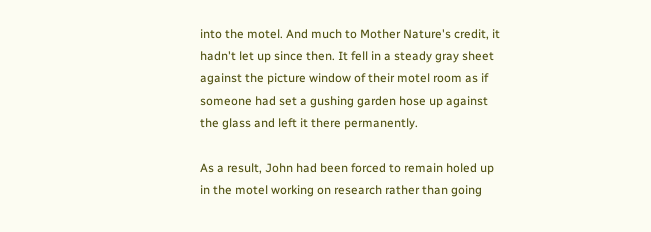into the motel. And much to Mother Nature's credit, it hadn't let up since then. It fell in a steady gray sheet against the picture window of their motel room as if someone had set a gushing garden hose up against the glass and left it there permanently.

As a result, John had been forced to remain holed up in the motel working on research rather than going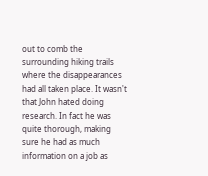out to comb the surrounding hiking trails where the disappearances had all taken place. It wasn't that John hated doing research. In fact he was quite thorough, making sure he had as much information on a job as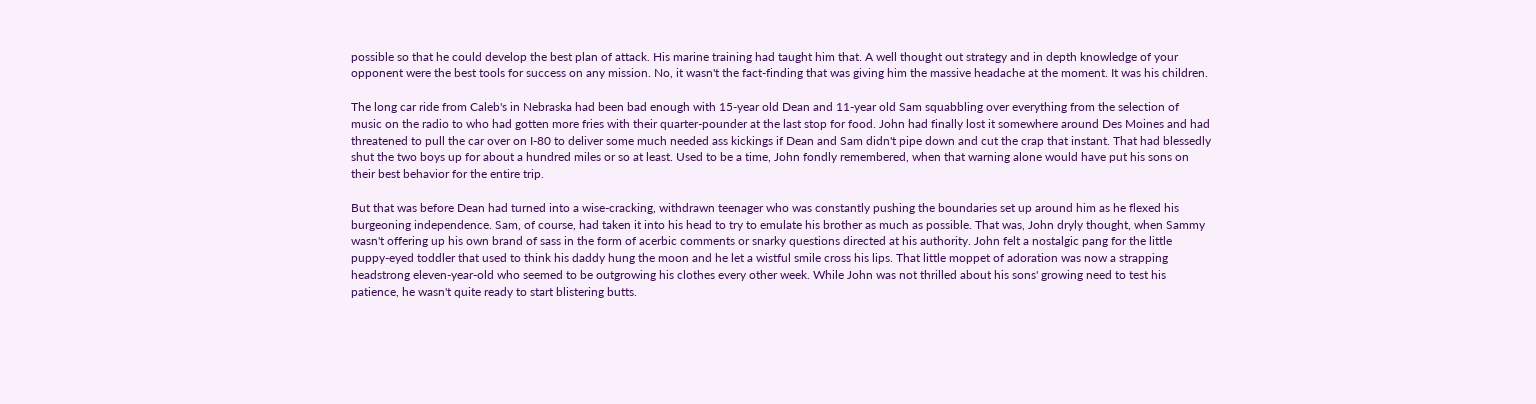possible so that he could develop the best plan of attack. His marine training had taught him that. A well thought out strategy and in depth knowledge of your opponent were the best tools for success on any mission. No, it wasn't the fact-finding that was giving him the massive headache at the moment. It was his children.

The long car ride from Caleb's in Nebraska had been bad enough with 15-year old Dean and 11-year old Sam squabbling over everything from the selection of music on the radio to who had gotten more fries with their quarter-pounder at the last stop for food. John had finally lost it somewhere around Des Moines and had threatened to pull the car over on I-80 to deliver some much needed ass kickings if Dean and Sam didn't pipe down and cut the crap that instant. That had blessedly shut the two boys up for about a hundred miles or so at least. Used to be a time, John fondly remembered, when that warning alone would have put his sons on their best behavior for the entire trip.

But that was before Dean had turned into a wise-cracking, withdrawn teenager who was constantly pushing the boundaries set up around him as he flexed his burgeoning independence. Sam, of course, had taken it into his head to try to emulate his brother as much as possible. That was, John dryly thought, when Sammy wasn't offering up his own brand of sass in the form of acerbic comments or snarky questions directed at his authority. John felt a nostalgic pang for the little puppy-eyed toddler that used to think his daddy hung the moon and he let a wistful smile cross his lips. That little moppet of adoration was now a strapping headstrong eleven-year-old who seemed to be outgrowing his clothes every other week. While John was not thrilled about his sons' growing need to test his patience, he wasn't quite ready to start blistering butts.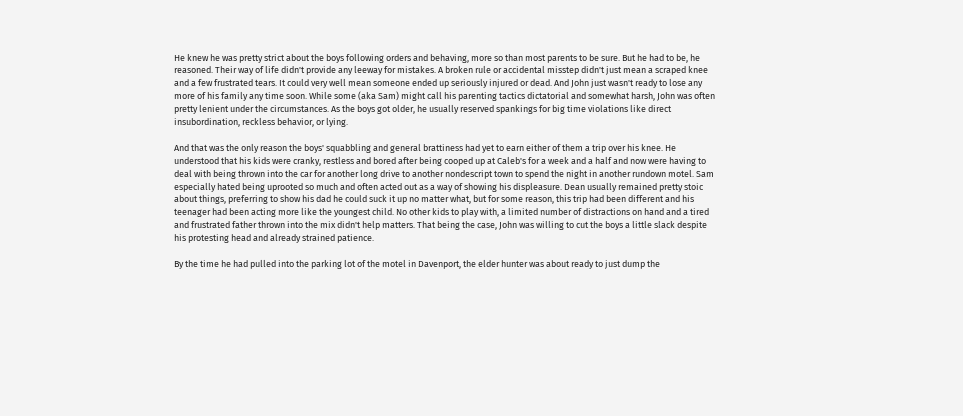He knew he was pretty strict about the boys following orders and behaving, more so than most parents to be sure. But he had to be, he reasoned. Their way of life didn't provide any leeway for mistakes. A broken rule or accidental misstep didn't just mean a scraped knee and a few frustrated tears. It could very well mean someone ended up seriously injured or dead. And John just wasn't ready to lose any more of his family any time soon. While some (aka Sam) might call his parenting tactics dictatorial and somewhat harsh, John was often pretty lenient under the circumstances. As the boys got older, he usually reserved spankings for big time violations like direct insubordination, reckless behavior, or lying.

And that was the only reason the boys' squabbling and general brattiness had yet to earn either of them a trip over his knee. He understood that his kids were cranky, restless and bored after being cooped up at Caleb's for a week and a half and now were having to deal with being thrown into the car for another long drive to another nondescript town to spend the night in another rundown motel. Sam especially hated being uprooted so much and often acted out as a way of showing his displeasure. Dean usually remained pretty stoic about things, preferring to show his dad he could suck it up no matter what, but for some reason, this trip had been different and his teenager had been acting more like the youngest child. No other kids to play with, a limited number of distractions on hand and a tired and frustrated father thrown into the mix didn't help matters. That being the case, John was willing to cut the boys a little slack despite his protesting head and already strained patience.

By the time he had pulled into the parking lot of the motel in Davenport, the elder hunter was about ready to just dump the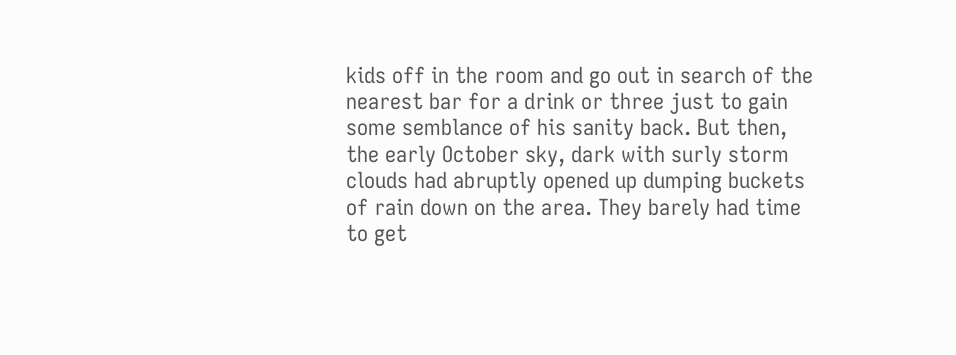kids off in the room and go out in search of the nearest bar for a drink or three just to gain some semblance of his sanity back. But then, the early October sky, dark with surly storm clouds had abruptly opened up dumping buckets of rain down on the area. They barely had time to get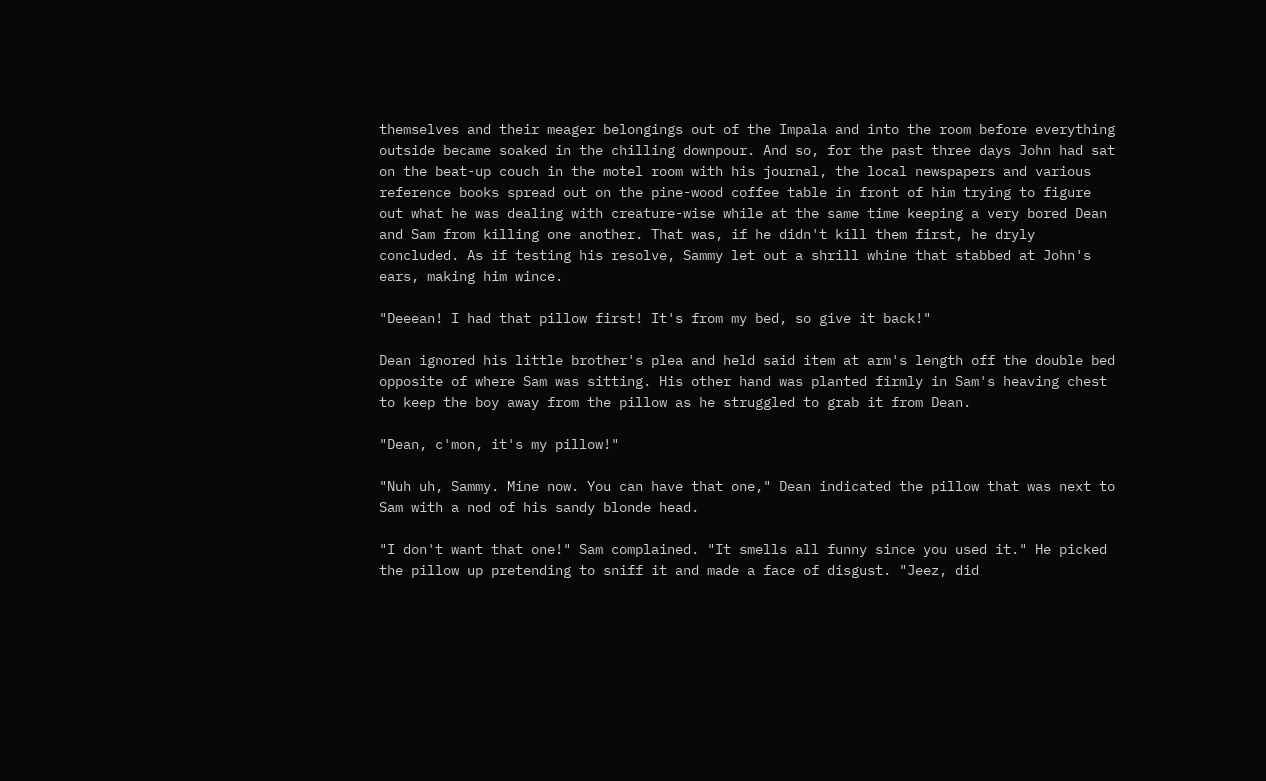themselves and their meager belongings out of the Impala and into the room before everything outside became soaked in the chilling downpour. And so, for the past three days John had sat on the beat-up couch in the motel room with his journal, the local newspapers and various reference books spread out on the pine-wood coffee table in front of him trying to figure out what he was dealing with creature-wise while at the same time keeping a very bored Dean and Sam from killing one another. That was, if he didn't kill them first, he dryly concluded. As if testing his resolve, Sammy let out a shrill whine that stabbed at John's ears, making him wince.

"Deeean! I had that pillow first! It's from my bed, so give it back!"

Dean ignored his little brother's plea and held said item at arm's length off the double bed opposite of where Sam was sitting. His other hand was planted firmly in Sam's heaving chest to keep the boy away from the pillow as he struggled to grab it from Dean.

"Dean, c'mon, it's my pillow!"

"Nuh uh, Sammy. Mine now. You can have that one," Dean indicated the pillow that was next to Sam with a nod of his sandy blonde head.

"I don't want that one!" Sam complained. "It smells all funny since you used it." He picked the pillow up pretending to sniff it and made a face of disgust. "Jeez, did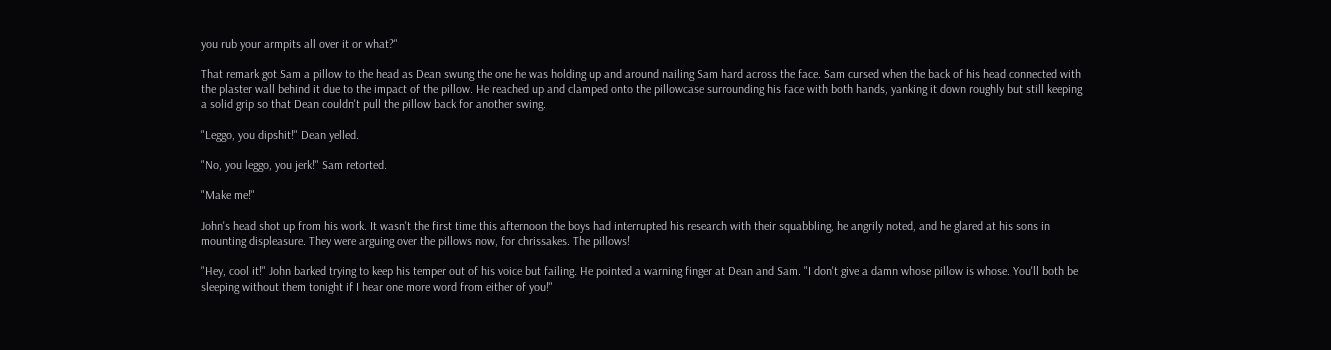you rub your armpits all over it or what?"

That remark got Sam a pillow to the head as Dean swung the one he was holding up and around nailing Sam hard across the face. Sam cursed when the back of his head connected with the plaster wall behind it due to the impact of the pillow. He reached up and clamped onto the pillowcase surrounding his face with both hands, yanking it down roughly but still keeping a solid grip so that Dean couldn't pull the pillow back for another swing.

"Leggo, you dipshit!" Dean yelled.

"No, you leggo, you jerk!" Sam retorted.

"Make me!"

John's head shot up from his work. It wasn't the first time this afternoon the boys had interrupted his research with their squabbling, he angrily noted, and he glared at his sons in mounting displeasure. They were arguing over the pillows now, for chrissakes. The pillows!

"Hey, cool it!" John barked trying to keep his temper out of his voice but failing. He pointed a warning finger at Dean and Sam. "I don't give a damn whose pillow is whose. You'll both be sleeping without them tonight if I hear one more word from either of you!"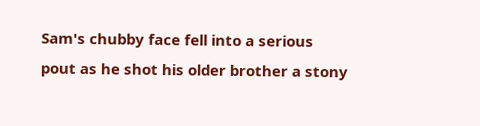Sam's chubby face fell into a serious pout as he shot his older brother a stony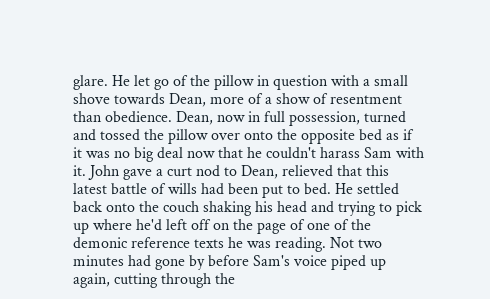glare. He let go of the pillow in question with a small shove towards Dean, more of a show of resentment than obedience. Dean, now in full possession, turned and tossed the pillow over onto the opposite bed as if it was no big deal now that he couldn't harass Sam with it. John gave a curt nod to Dean, relieved that this latest battle of wills had been put to bed. He settled back onto the couch shaking his head and trying to pick up where he'd left off on the page of one of the demonic reference texts he was reading. Not two minutes had gone by before Sam's voice piped up again, cutting through the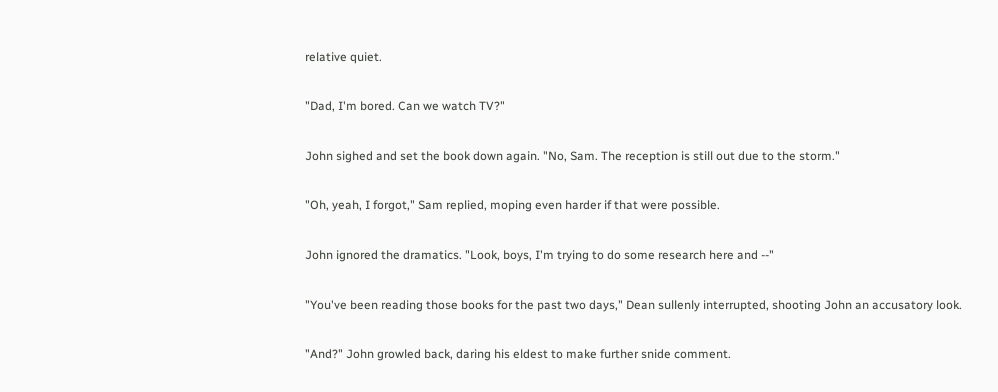relative quiet.

"Dad, I'm bored. Can we watch TV?"

John sighed and set the book down again. "No, Sam. The reception is still out due to the storm."

"Oh, yeah, I forgot," Sam replied, moping even harder if that were possible.

John ignored the dramatics. "Look, boys, I'm trying to do some research here and --"

"You've been reading those books for the past two days," Dean sullenly interrupted, shooting John an accusatory look.

"And?" John growled back, daring his eldest to make further snide comment.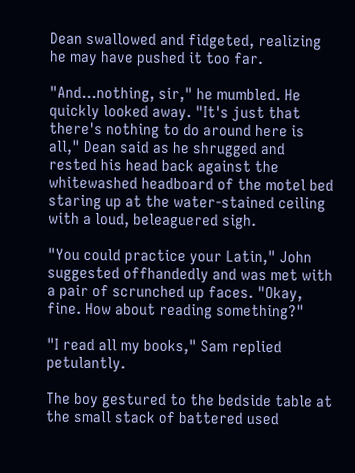Dean swallowed and fidgeted, realizing he may have pushed it too far.

"And…nothing, sir," he mumbled. He quickly looked away. "It's just that there's nothing to do around here is all," Dean said as he shrugged and rested his head back against the whitewashed headboard of the motel bed staring up at the water-stained ceiling with a loud, beleaguered sigh.

"You could practice your Latin," John suggested offhandedly and was met with a pair of scrunched up faces. "Okay, fine. How about reading something?"

"I read all my books," Sam replied petulantly.

The boy gestured to the bedside table at the small stack of battered used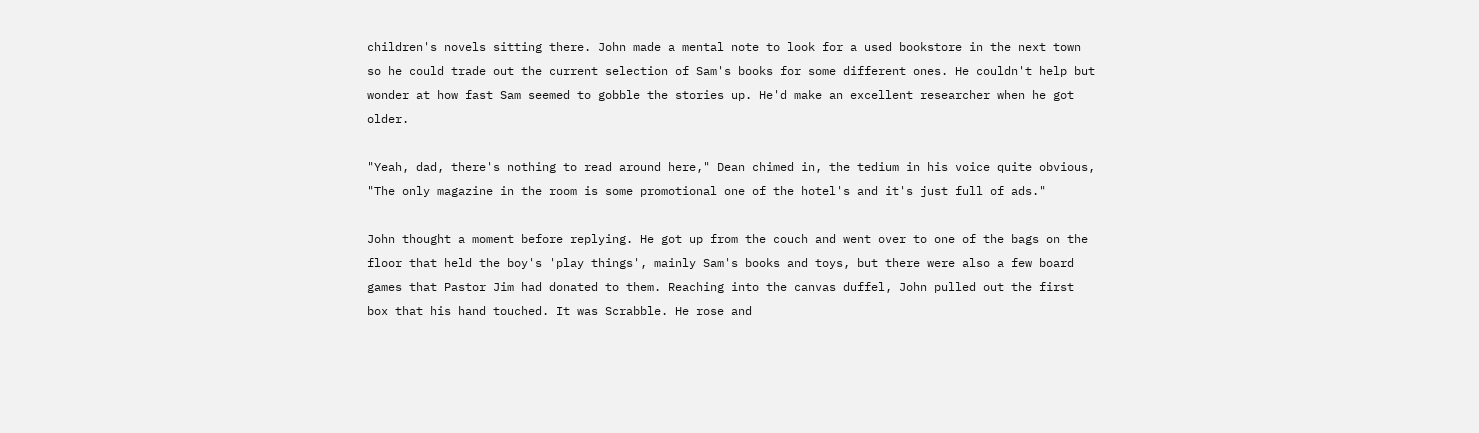children's novels sitting there. John made a mental note to look for a used bookstore in the next town so he could trade out the current selection of Sam's books for some different ones. He couldn't help but wonder at how fast Sam seemed to gobble the stories up. He'd make an excellent researcher when he got older.

"Yeah, dad, there's nothing to read around here," Dean chimed in, the tedium in his voice quite obvious, "The only magazine in the room is some promotional one of the hotel's and it's just full of ads."

John thought a moment before replying. He got up from the couch and went over to one of the bags on the floor that held the boy's 'play things', mainly Sam's books and toys, but there were also a few board games that Pastor Jim had donated to them. Reaching into the canvas duffel, John pulled out the first box that his hand touched. It was Scrabble. He rose and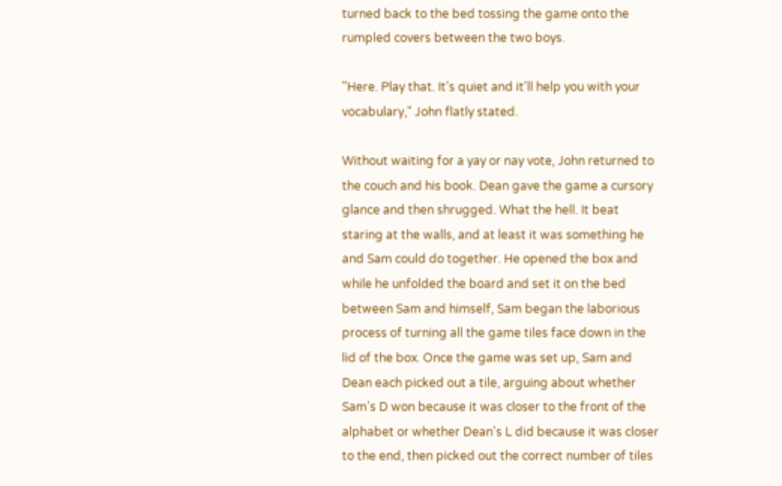turned back to the bed tossing the game onto the rumpled covers between the two boys.

"Here. Play that. It's quiet and it'll help you with your vocabulary," John flatly stated.

Without waiting for a yay or nay vote, John returned to the couch and his book. Dean gave the game a cursory glance and then shrugged. What the hell. It beat staring at the walls, and at least it was something he and Sam could do together. He opened the box and while he unfolded the board and set it on the bed between Sam and himself, Sam began the laborious process of turning all the game tiles face down in the lid of the box. Once the game was set up, Sam and Dean each picked out a tile, arguing about whether Sam's D won because it was closer to the front of the alphabet or whether Dean's L did because it was closer to the end, then picked out the correct number of tiles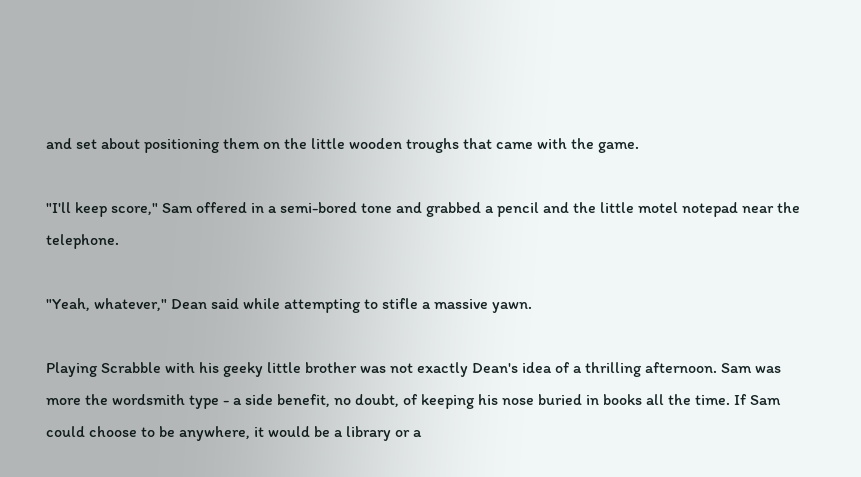and set about positioning them on the little wooden troughs that came with the game.

"I'll keep score," Sam offered in a semi-bored tone and grabbed a pencil and the little motel notepad near the telephone.

"Yeah, whatever," Dean said while attempting to stifle a massive yawn.

Playing Scrabble with his geeky little brother was not exactly Dean's idea of a thrilling afternoon. Sam was more the wordsmith type - a side benefit, no doubt, of keeping his nose buried in books all the time. If Sam could choose to be anywhere, it would be a library or a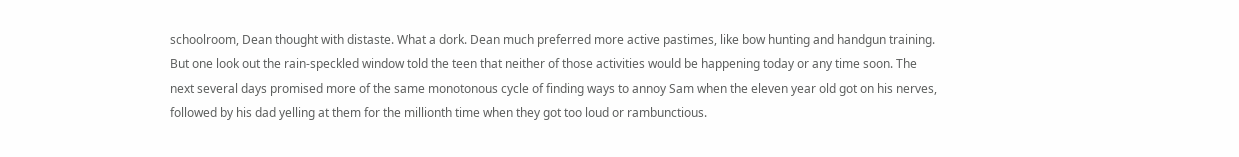schoolroom, Dean thought with distaste. What a dork. Dean much preferred more active pastimes, like bow hunting and handgun training. But one look out the rain-speckled window told the teen that neither of those activities would be happening today or any time soon. The next several days promised more of the same monotonous cycle of finding ways to annoy Sam when the eleven year old got on his nerves, followed by his dad yelling at them for the millionth time when they got too loud or rambunctious.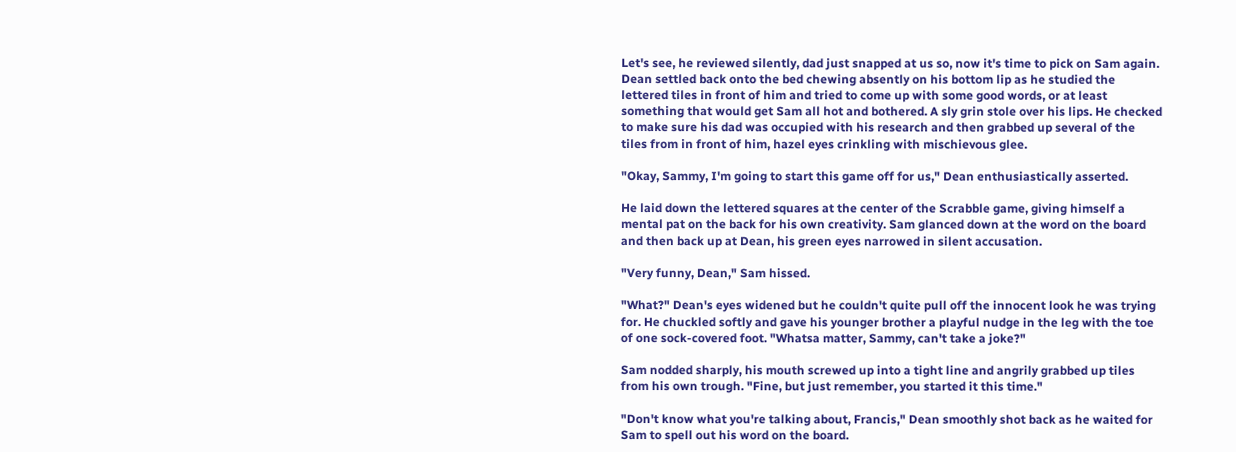Let's see, he reviewed silently, dad just snapped at us so, now it's time to pick on Sam again. Dean settled back onto the bed chewing absently on his bottom lip as he studied the lettered tiles in front of him and tried to come up with some good words, or at least something that would get Sam all hot and bothered. A sly grin stole over his lips. He checked to make sure his dad was occupied with his research and then grabbed up several of the tiles from in front of him, hazel eyes crinkling with mischievous glee.

"Okay, Sammy, I'm going to start this game off for us," Dean enthusiastically asserted.

He laid down the lettered squares at the center of the Scrabble game, giving himself a mental pat on the back for his own creativity. Sam glanced down at the word on the board and then back up at Dean, his green eyes narrowed in silent accusation.

"Very funny, Dean," Sam hissed.

"What?" Dean's eyes widened but he couldn't quite pull off the innocent look he was trying for. He chuckled softly and gave his younger brother a playful nudge in the leg with the toe of one sock-covered foot. "Whatsa matter, Sammy, can't take a joke?"

Sam nodded sharply, his mouth screwed up into a tight line and angrily grabbed up tiles from his own trough. "Fine, but just remember, you started it this time."

"Don't know what you're talking about, Francis," Dean smoothly shot back as he waited for Sam to spell out his word on the board.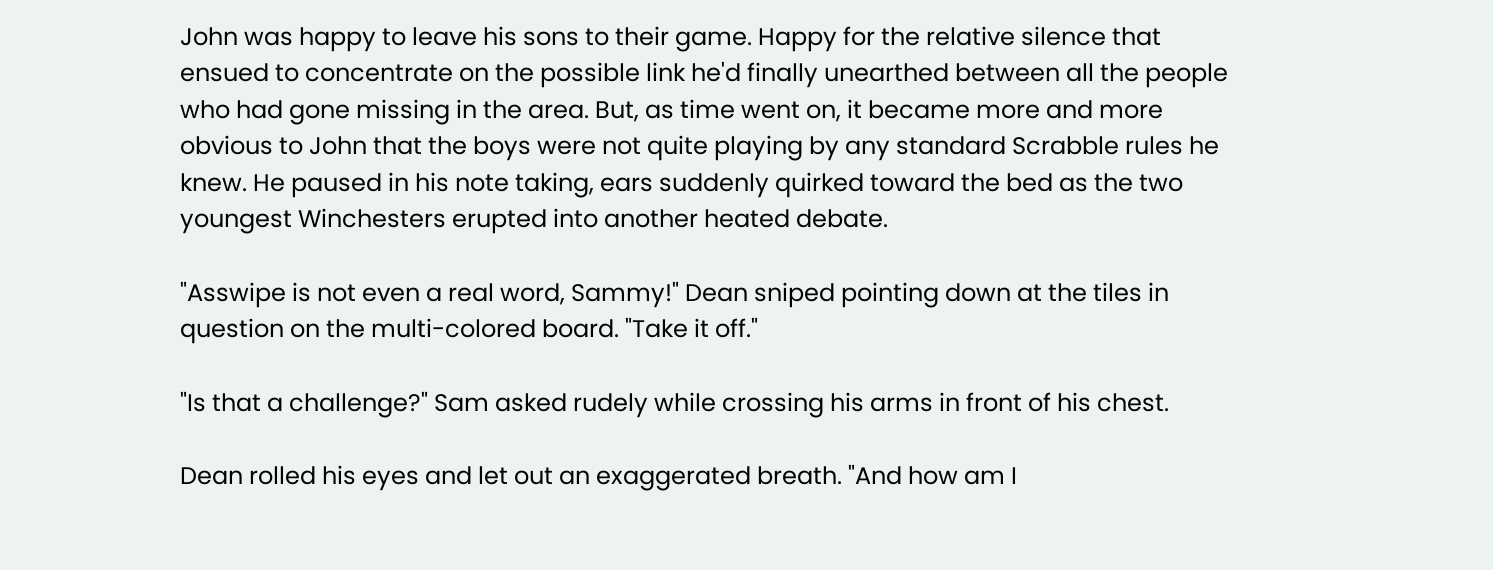John was happy to leave his sons to their game. Happy for the relative silence that ensued to concentrate on the possible link he'd finally unearthed between all the people who had gone missing in the area. But, as time went on, it became more and more obvious to John that the boys were not quite playing by any standard Scrabble rules he knew. He paused in his note taking, ears suddenly quirked toward the bed as the two youngest Winchesters erupted into another heated debate.

"Asswipe is not even a real word, Sammy!" Dean sniped pointing down at the tiles in question on the multi-colored board. "Take it off."

"Is that a challenge?" Sam asked rudely while crossing his arms in front of his chest.

Dean rolled his eyes and let out an exaggerated breath. "And how am I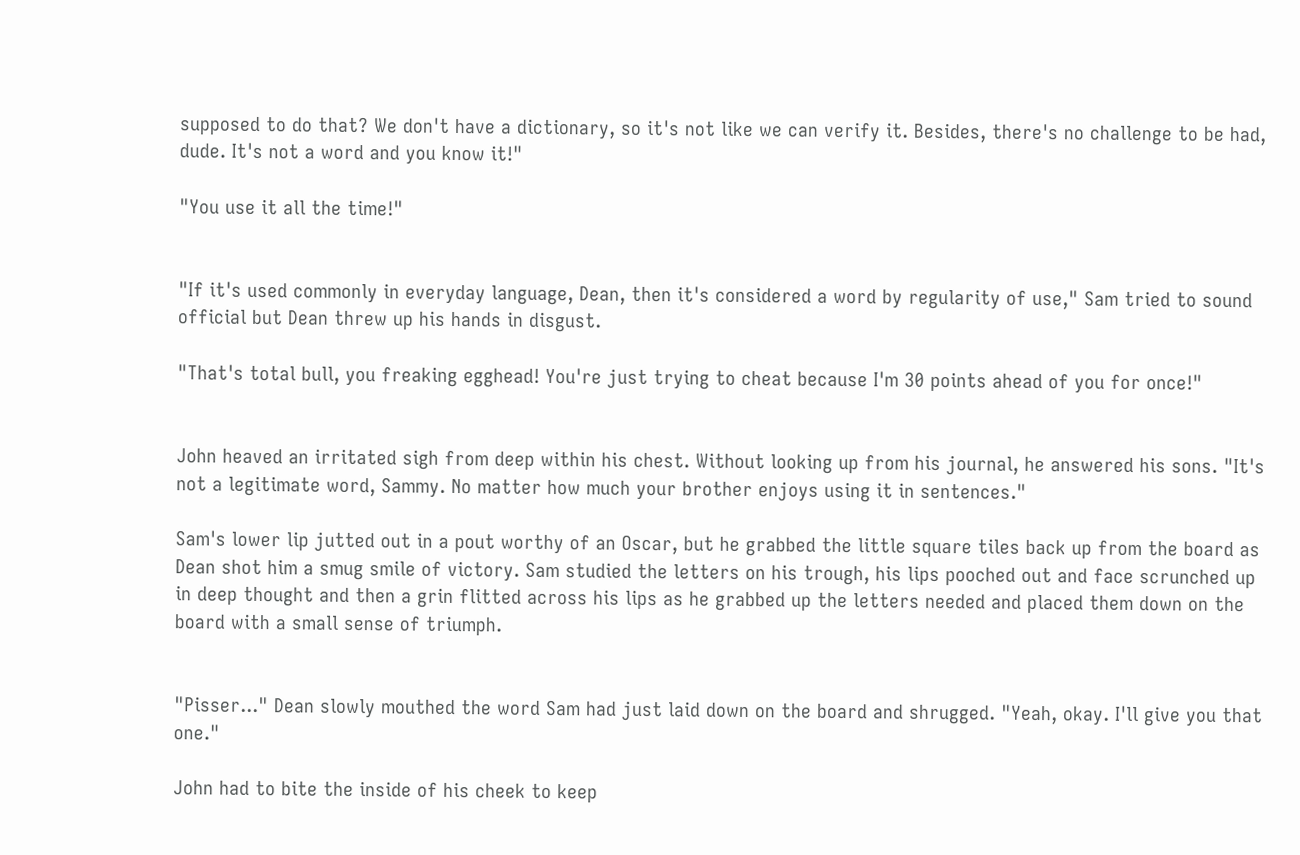supposed to do that? We don't have a dictionary, so it's not like we can verify it. Besides, there's no challenge to be had, dude. It's not a word and you know it!"

"You use it all the time!"


"If it's used commonly in everyday language, Dean, then it's considered a word by regularity of use," Sam tried to sound official but Dean threw up his hands in disgust.

"That's total bull, you freaking egghead! You're just trying to cheat because I'm 30 points ahead of you for once!"


John heaved an irritated sigh from deep within his chest. Without looking up from his journal, he answered his sons. "It's not a legitimate word, Sammy. No matter how much your brother enjoys using it in sentences."

Sam's lower lip jutted out in a pout worthy of an Oscar, but he grabbed the little square tiles back up from the board as Dean shot him a smug smile of victory. Sam studied the letters on his trough, his lips pooched out and face scrunched up in deep thought and then a grin flitted across his lips as he grabbed up the letters needed and placed them down on the board with a small sense of triumph.


"Pisser..." Dean slowly mouthed the word Sam had just laid down on the board and shrugged. "Yeah, okay. I'll give you that one."

John had to bite the inside of his cheek to keep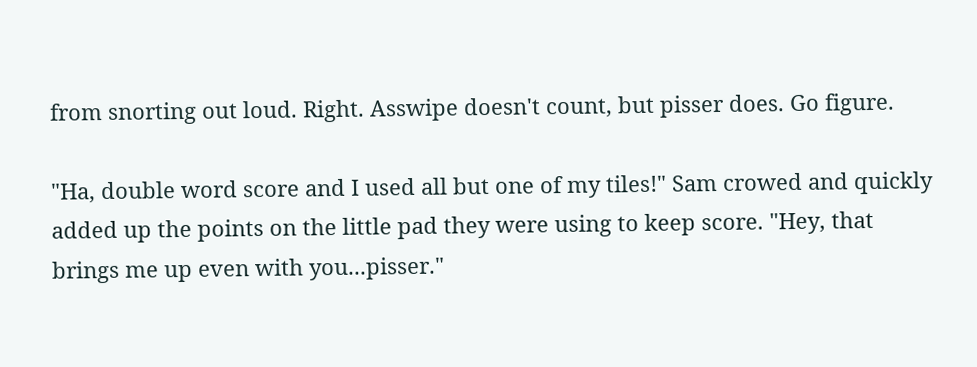from snorting out loud. Right. Asswipe doesn't count, but pisser does. Go figure.

"Ha, double word score and I used all but one of my tiles!" Sam crowed and quickly added up the points on the little pad they were using to keep score. "Hey, that brings me up even with you...pisser."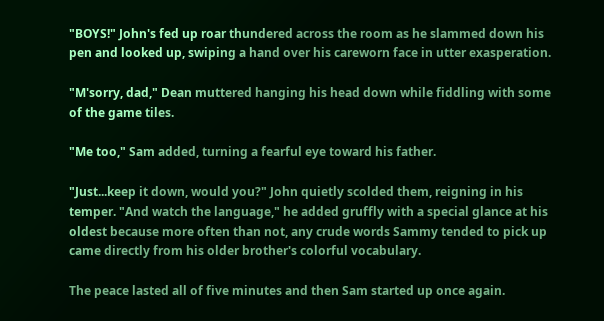"BOYS!" John's fed up roar thundered across the room as he slammed down his pen and looked up, swiping a hand over his careworn face in utter exasperation.

"M'sorry, dad," Dean muttered hanging his head down while fiddling with some of the game tiles.

"Me too," Sam added, turning a fearful eye toward his father.

"Just...keep it down, would you?" John quietly scolded them, reigning in his temper. "And watch the language," he added gruffly with a special glance at his oldest because more often than not, any crude words Sammy tended to pick up came directly from his older brother's colorful vocabulary.

The peace lasted all of five minutes and then Sam started up once again.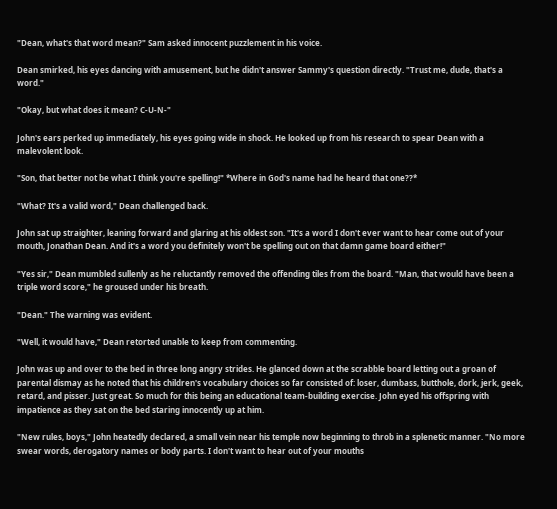"Dean, what's that word mean?" Sam asked innocent puzzlement in his voice.

Dean smirked, his eyes dancing with amusement, but he didn't answer Sammy's question directly. "Trust me, dude, that's a word."

"Okay, but what does it mean? C-U-N-"

John's ears perked up immediately, his eyes going wide in shock. He looked up from his research to spear Dean with a malevolent look.

"Son, that better not be what I think you're spelling!" *Where in God's name had he heard that one??*

"What? It's a valid word," Dean challenged back.

John sat up straighter, leaning forward and glaring at his oldest son. "It's a word I don't ever want to hear come out of your mouth, Jonathan Dean. And it's a word you definitely won't be spelling out on that damn game board either!"

"Yes sir," Dean mumbled sullenly as he reluctantly removed the offending tiles from the board. "Man, that would have been a triple word score," he groused under his breath.

"Dean." The warning was evident.

"Well, it would have," Dean retorted unable to keep from commenting.

John was up and over to the bed in three long angry strides. He glanced down at the scrabble board letting out a groan of parental dismay as he noted that his children's vocabulary choices so far consisted of: loser, dumbass, butthole, dork, jerk, geek, retard, and pisser. Just great. So much for this being an educational team-building exercise. John eyed his offspring with impatience as they sat on the bed staring innocently up at him.

"New rules, boys," John heatedly declared, a small vein near his temple now beginning to throb in a splenetic manner. "No more swear words, derogatory names or body parts. I don't want to hear out of your mouths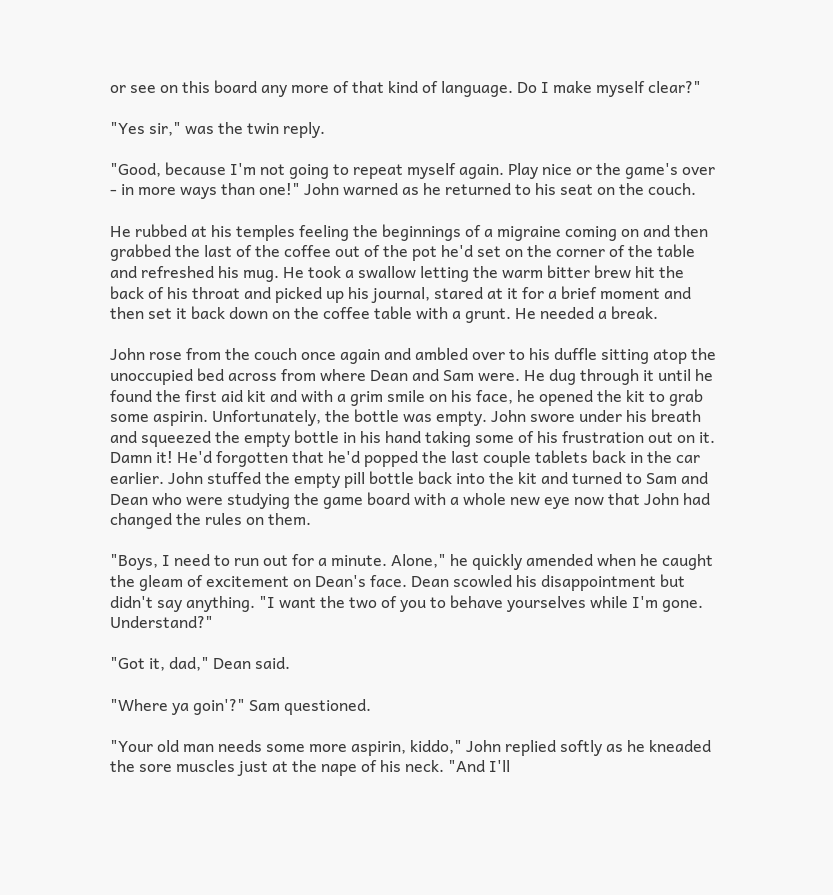or see on this board any more of that kind of language. Do I make myself clear?"

"Yes sir," was the twin reply.

"Good, because I'm not going to repeat myself again. Play nice or the game's over - in more ways than one!" John warned as he returned to his seat on the couch.

He rubbed at his temples feeling the beginnings of a migraine coming on and then grabbed the last of the coffee out of the pot he'd set on the corner of the table and refreshed his mug. He took a swallow letting the warm bitter brew hit the back of his throat and picked up his journal, stared at it for a brief moment and then set it back down on the coffee table with a grunt. He needed a break.

John rose from the couch once again and ambled over to his duffle sitting atop the unoccupied bed across from where Dean and Sam were. He dug through it until he found the first aid kit and with a grim smile on his face, he opened the kit to grab some aspirin. Unfortunately, the bottle was empty. John swore under his breath and squeezed the empty bottle in his hand taking some of his frustration out on it. Damn it! He'd forgotten that he'd popped the last couple tablets back in the car earlier. John stuffed the empty pill bottle back into the kit and turned to Sam and Dean who were studying the game board with a whole new eye now that John had changed the rules on them.

"Boys, I need to run out for a minute. Alone," he quickly amended when he caught the gleam of excitement on Dean's face. Dean scowled his disappointment but didn't say anything. "I want the two of you to behave yourselves while I'm gone. Understand?"

"Got it, dad," Dean said.

"Where ya goin'?" Sam questioned.

"Your old man needs some more aspirin, kiddo," John replied softly as he kneaded the sore muscles just at the nape of his neck. "And I'll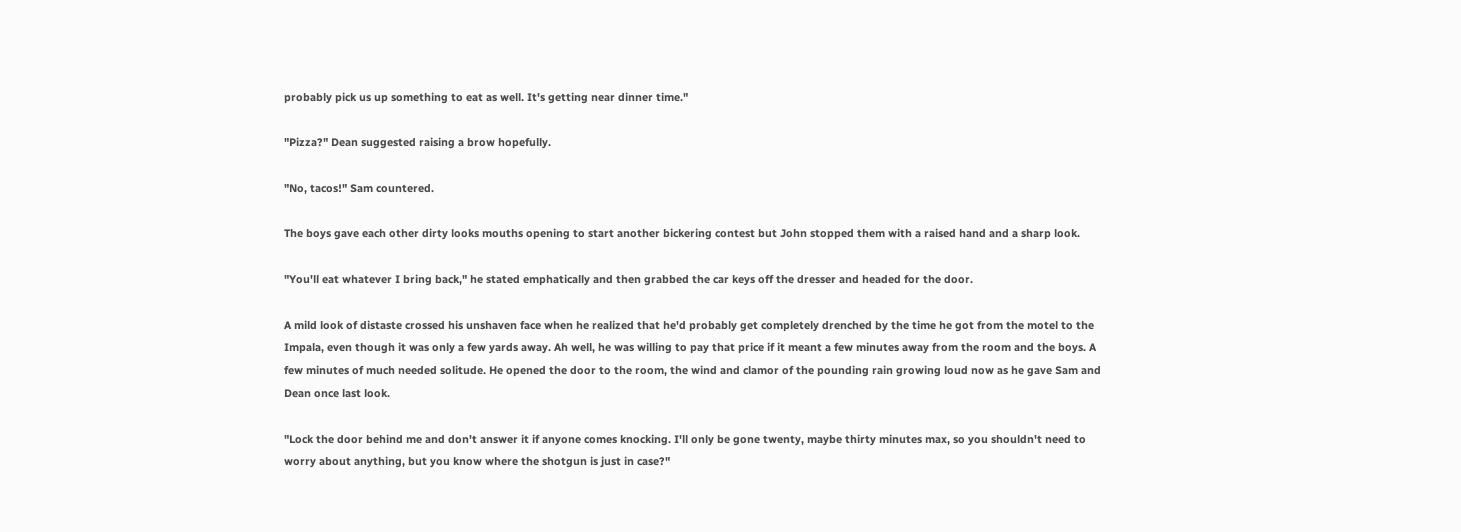probably pick us up something to eat as well. It's getting near dinner time."

"Pizza?" Dean suggested raising a brow hopefully.

"No, tacos!" Sam countered.

The boys gave each other dirty looks mouths opening to start another bickering contest but John stopped them with a raised hand and a sharp look.

"You'll eat whatever I bring back," he stated emphatically and then grabbed the car keys off the dresser and headed for the door.

A mild look of distaste crossed his unshaven face when he realized that he'd probably get completely drenched by the time he got from the motel to the Impala, even though it was only a few yards away. Ah well, he was willing to pay that price if it meant a few minutes away from the room and the boys. A few minutes of much needed solitude. He opened the door to the room, the wind and clamor of the pounding rain growing loud now as he gave Sam and Dean once last look.

"Lock the door behind me and don't answer it if anyone comes knocking. I'll only be gone twenty, maybe thirty minutes max, so you shouldn't need to worry about anything, but you know where the shotgun is just in case?"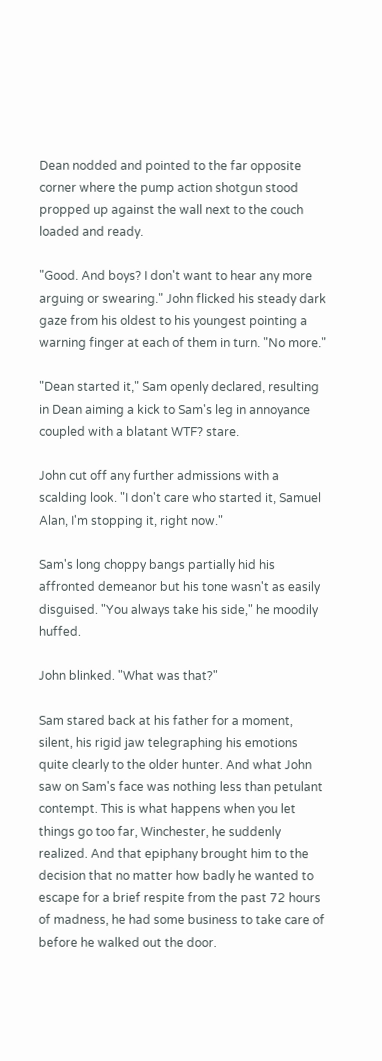Dean nodded and pointed to the far opposite corner where the pump action shotgun stood propped up against the wall next to the couch loaded and ready.

"Good. And boys? I don't want to hear any more arguing or swearing." John flicked his steady dark gaze from his oldest to his youngest pointing a warning finger at each of them in turn. "No more."

"Dean started it," Sam openly declared, resulting in Dean aiming a kick to Sam's leg in annoyance coupled with a blatant WTF? stare.

John cut off any further admissions with a scalding look. "I don't care who started it, Samuel Alan, I'm stopping it, right now."

Sam's long choppy bangs partially hid his affronted demeanor but his tone wasn't as easily disguised. "You always take his side," he moodily huffed.

John blinked. "What was that?"

Sam stared back at his father for a moment, silent, his rigid jaw telegraphing his emotions quite clearly to the older hunter. And what John saw on Sam's face was nothing less than petulant contempt. This is what happens when you let things go too far, Winchester, he suddenly realized. And that epiphany brought him to the decision that no matter how badly he wanted to escape for a brief respite from the past 72 hours of madness, he had some business to take care of before he walked out the door.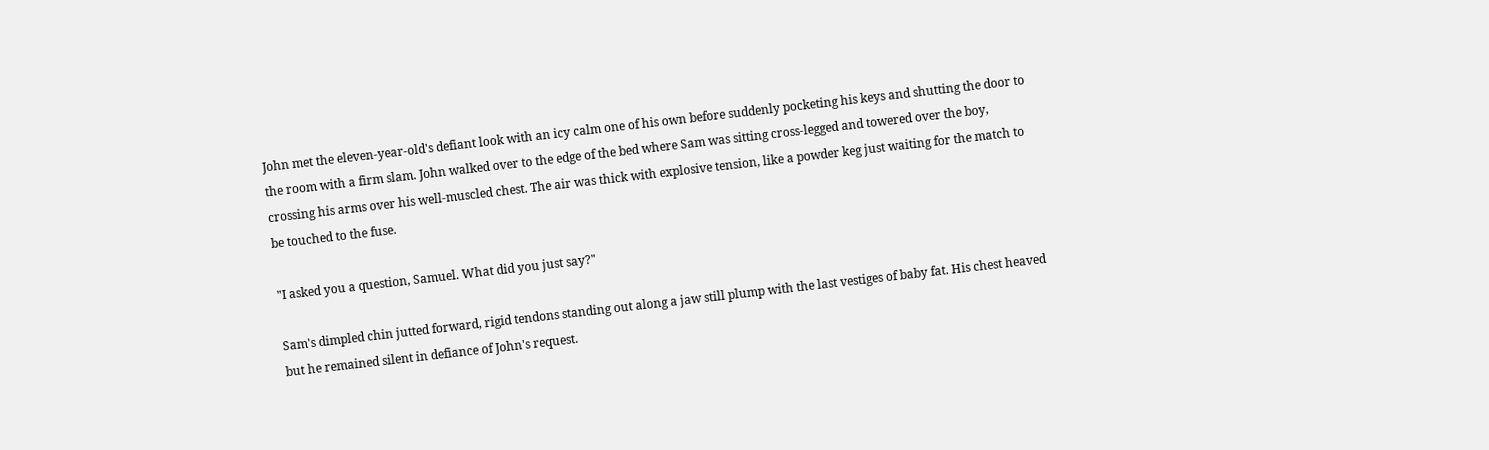John met the eleven-year-old's defiant look with an icy calm one of his own before suddenly pocketing his keys and shutting the door to the room with a firm slam. John walked over to the edge of the bed where Sam was sitting cross-legged and towered over the boy, crossing his arms over his well-muscled chest. The air was thick with explosive tension, like a powder keg just waiting for the match to be touched to the fuse.

"I asked you a question, Samuel. What did you just say?"

Sam's dimpled chin jutted forward, rigid tendons standing out along a jaw still plump with the last vestiges of baby fat. His chest heaved but he remained silent in defiance of John's request.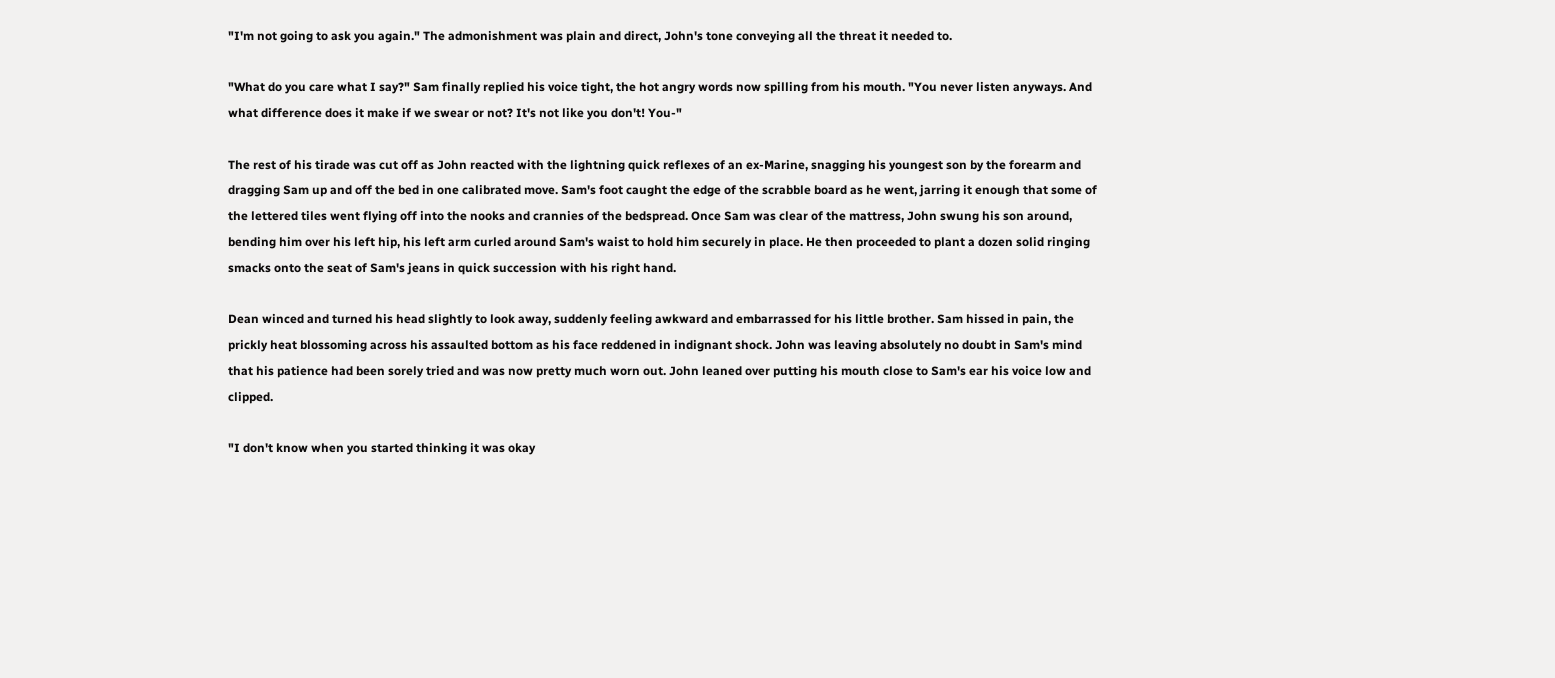"I'm not going to ask you again." The admonishment was plain and direct, John's tone conveying all the threat it needed to.

"What do you care what I say?" Sam finally replied his voice tight, the hot angry words now spilling from his mouth. "You never listen anyways. And what difference does it make if we swear or not? It's not like you don't! You-"

The rest of his tirade was cut off as John reacted with the lightning quick reflexes of an ex-Marine, snagging his youngest son by the forearm and dragging Sam up and off the bed in one calibrated move. Sam's foot caught the edge of the scrabble board as he went, jarring it enough that some of the lettered tiles went flying off into the nooks and crannies of the bedspread. Once Sam was clear of the mattress, John swung his son around, bending him over his left hip, his left arm curled around Sam's waist to hold him securely in place. He then proceeded to plant a dozen solid ringing smacks onto the seat of Sam's jeans in quick succession with his right hand.

Dean winced and turned his head slightly to look away, suddenly feeling awkward and embarrassed for his little brother. Sam hissed in pain, the prickly heat blossoming across his assaulted bottom as his face reddened in indignant shock. John was leaving absolutely no doubt in Sam's mind that his patience had been sorely tried and was now pretty much worn out. John leaned over putting his mouth close to Sam's ear his voice low and clipped.

"I don't know when you started thinking it was okay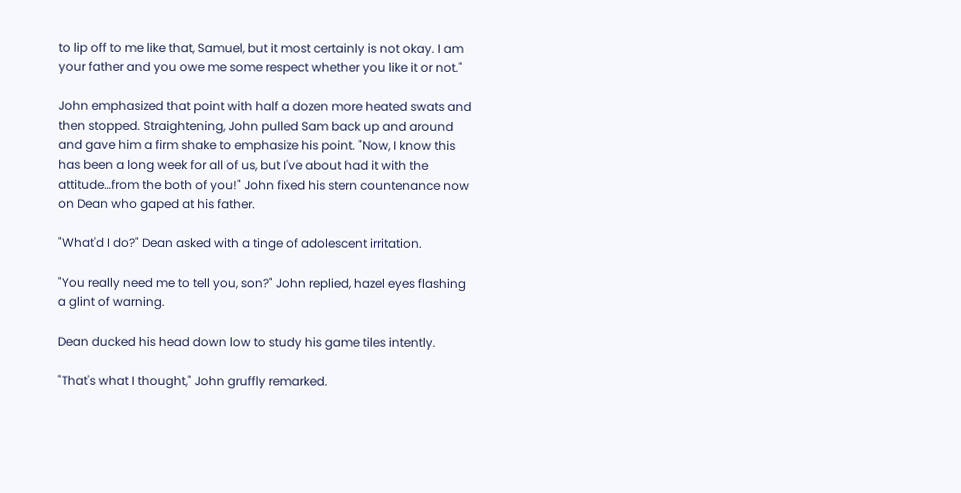to lip off to me like that, Samuel, but it most certainly is not okay. I am your father and you owe me some respect whether you like it or not."

John emphasized that point with half a dozen more heated swats and then stopped. Straightening, John pulled Sam back up and around and gave him a firm shake to emphasize his point. "Now, I know this has been a long week for all of us, but I've about had it with the attitude…from the both of you!" John fixed his stern countenance now on Dean who gaped at his father.

"What'd I do?" Dean asked with a tinge of adolescent irritation.

"You really need me to tell you, son?" John replied, hazel eyes flashing a glint of warning.

Dean ducked his head down low to study his game tiles intently.

"That's what I thought," John gruffly remarked.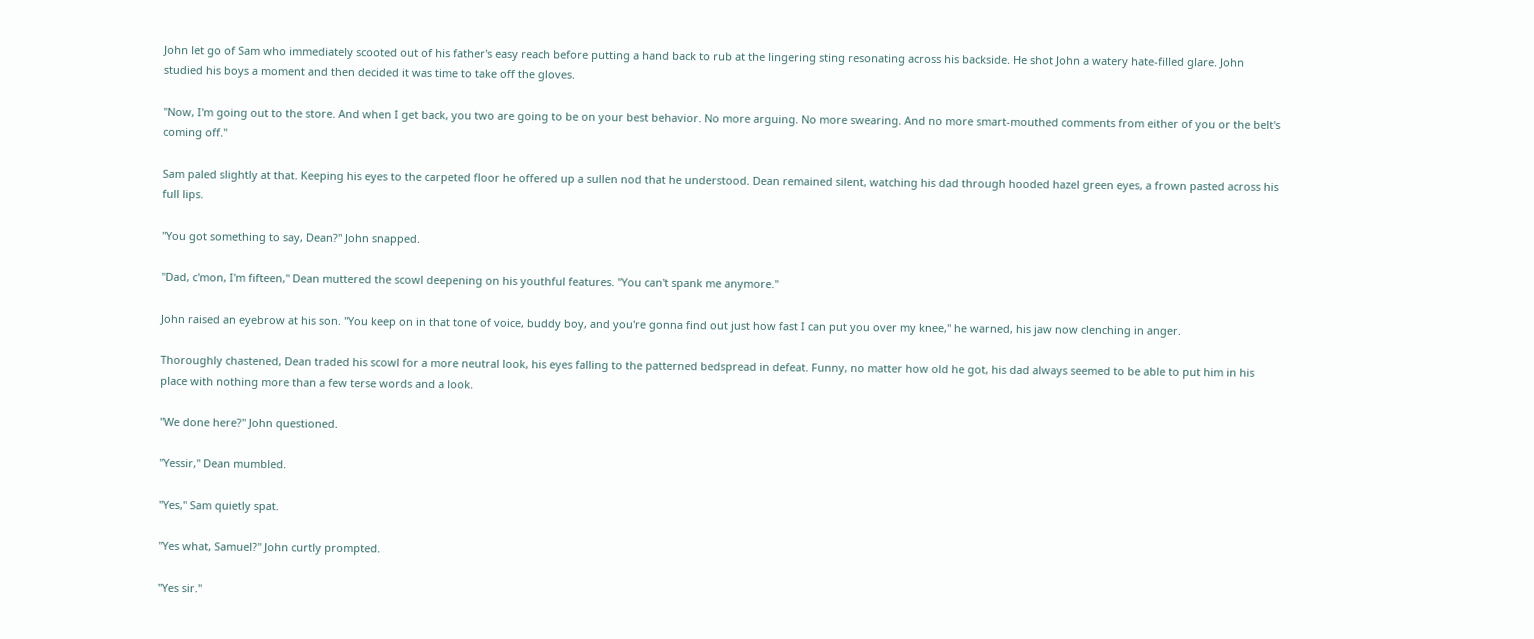John let go of Sam who immediately scooted out of his father's easy reach before putting a hand back to rub at the lingering sting resonating across his backside. He shot John a watery hate-filled glare. John studied his boys a moment and then decided it was time to take off the gloves.

"Now, I'm going out to the store. And when I get back, you two are going to be on your best behavior. No more arguing. No more swearing. And no more smart-mouthed comments from either of you or the belt's coming off."

Sam paled slightly at that. Keeping his eyes to the carpeted floor he offered up a sullen nod that he understood. Dean remained silent, watching his dad through hooded hazel green eyes, a frown pasted across his full lips.

"You got something to say, Dean?" John snapped.

"Dad, c'mon, I'm fifteen," Dean muttered the scowl deepening on his youthful features. "You can't spank me anymore."

John raised an eyebrow at his son. "You keep on in that tone of voice, buddy boy, and you're gonna find out just how fast I can put you over my knee," he warned, his jaw now clenching in anger.

Thoroughly chastened, Dean traded his scowl for a more neutral look, his eyes falling to the patterned bedspread in defeat. Funny, no matter how old he got, his dad always seemed to be able to put him in his place with nothing more than a few terse words and a look.

"We done here?" John questioned.

"Yessir," Dean mumbled.

"Yes," Sam quietly spat.

"Yes what, Samuel?" John curtly prompted.

"Yes sir."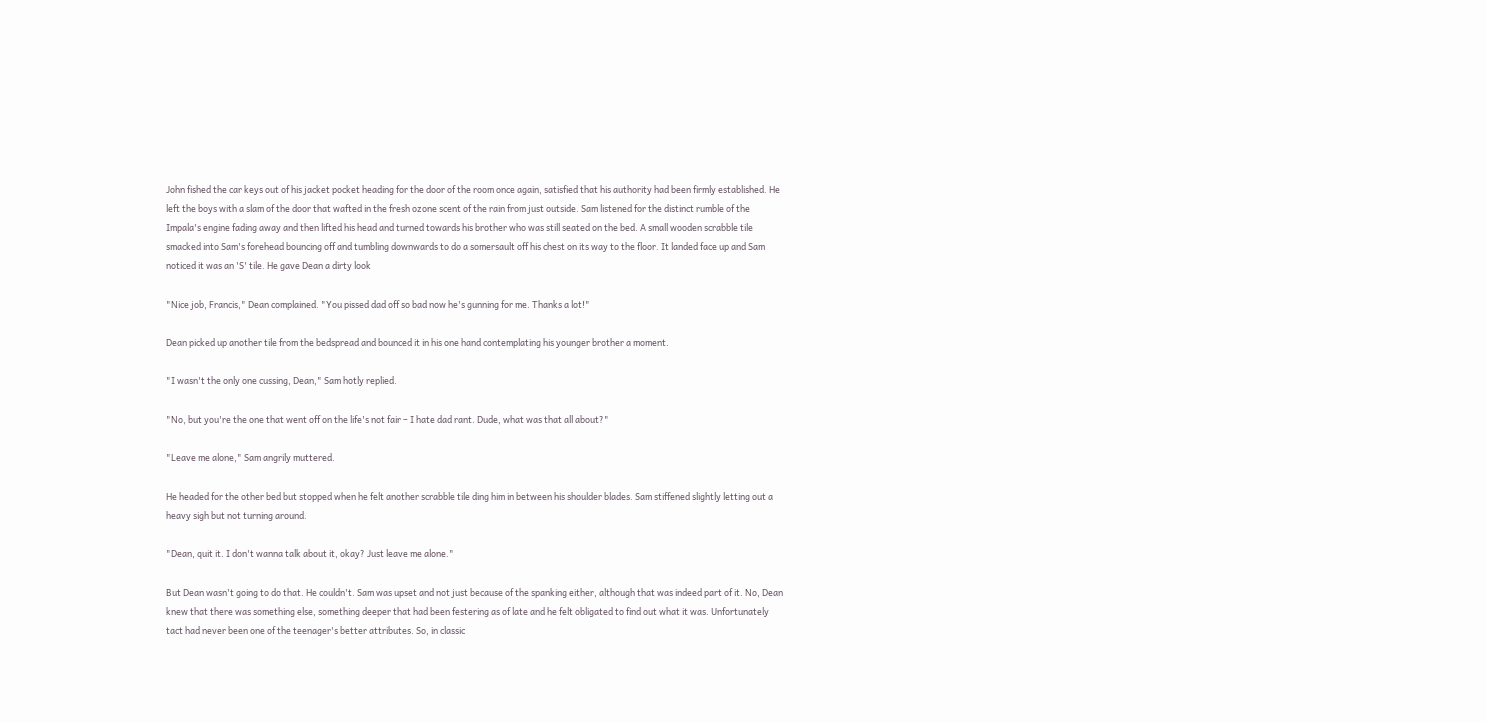John fished the car keys out of his jacket pocket heading for the door of the room once again, satisfied that his authority had been firmly established. He left the boys with a slam of the door that wafted in the fresh ozone scent of the rain from just outside. Sam listened for the distinct rumble of the Impala's engine fading away and then lifted his head and turned towards his brother who was still seated on the bed. A small wooden scrabble tile smacked into Sam's forehead bouncing off and tumbling downwards to do a somersault off his chest on its way to the floor. It landed face up and Sam noticed it was an 'S' tile. He gave Dean a dirty look

"Nice job, Francis," Dean complained. "You pissed dad off so bad now he's gunning for me. Thanks a lot!"

Dean picked up another tile from the bedspread and bounced it in his one hand contemplating his younger brother a moment.

"I wasn't the only one cussing, Dean," Sam hotly replied.

"No, but you're the one that went off on the life's not fair – I hate dad rant. Dude, what was that all about?"

"Leave me alone," Sam angrily muttered.

He headed for the other bed but stopped when he felt another scrabble tile ding him in between his shoulder blades. Sam stiffened slightly letting out a heavy sigh but not turning around.

"Dean, quit it. I don't wanna talk about it, okay? Just leave me alone."

But Dean wasn't going to do that. He couldn't. Sam was upset and not just because of the spanking either, although that was indeed part of it. No, Dean knew that there was something else, something deeper that had been festering as of late and he felt obligated to find out what it was. Unfortunately tact had never been one of the teenager's better attributes. So, in classic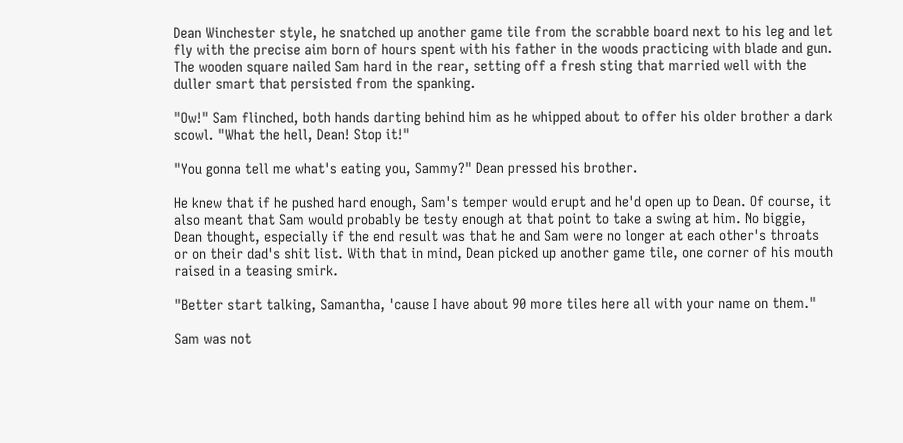Dean Winchester style, he snatched up another game tile from the scrabble board next to his leg and let fly with the precise aim born of hours spent with his father in the woods practicing with blade and gun. The wooden square nailed Sam hard in the rear, setting off a fresh sting that married well with the duller smart that persisted from the spanking.

"Ow!" Sam flinched, both hands darting behind him as he whipped about to offer his older brother a dark scowl. "What the hell, Dean! Stop it!"

"You gonna tell me what's eating you, Sammy?" Dean pressed his brother.

He knew that if he pushed hard enough, Sam's temper would erupt and he'd open up to Dean. Of course, it also meant that Sam would probably be testy enough at that point to take a swing at him. No biggie, Dean thought, especially if the end result was that he and Sam were no longer at each other's throats or on their dad's shit list. With that in mind, Dean picked up another game tile, one corner of his mouth raised in a teasing smirk.

"Better start talking, Samantha, 'cause I have about 90 more tiles here all with your name on them."

Sam was not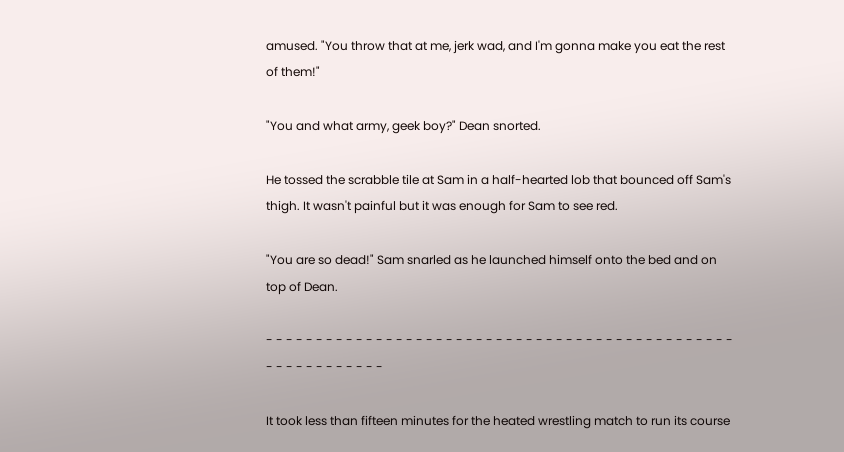amused. "You throw that at me, jerk wad, and I'm gonna make you eat the rest of them!"

"You and what army, geek boy?" Dean snorted.

He tossed the scrabble tile at Sam in a half-hearted lob that bounced off Sam's thigh. It wasn't painful but it was enough for Sam to see red.

"You are so dead!" Sam snarled as he launched himself onto the bed and on top of Dean.

- - - - - - - - - - - - - - - - - - - - - - - - - - - - - - - - - - - - - - - - - - - - - - - - - - - - - - - - - - -

It took less than fifteen minutes for the heated wrestling match to run its course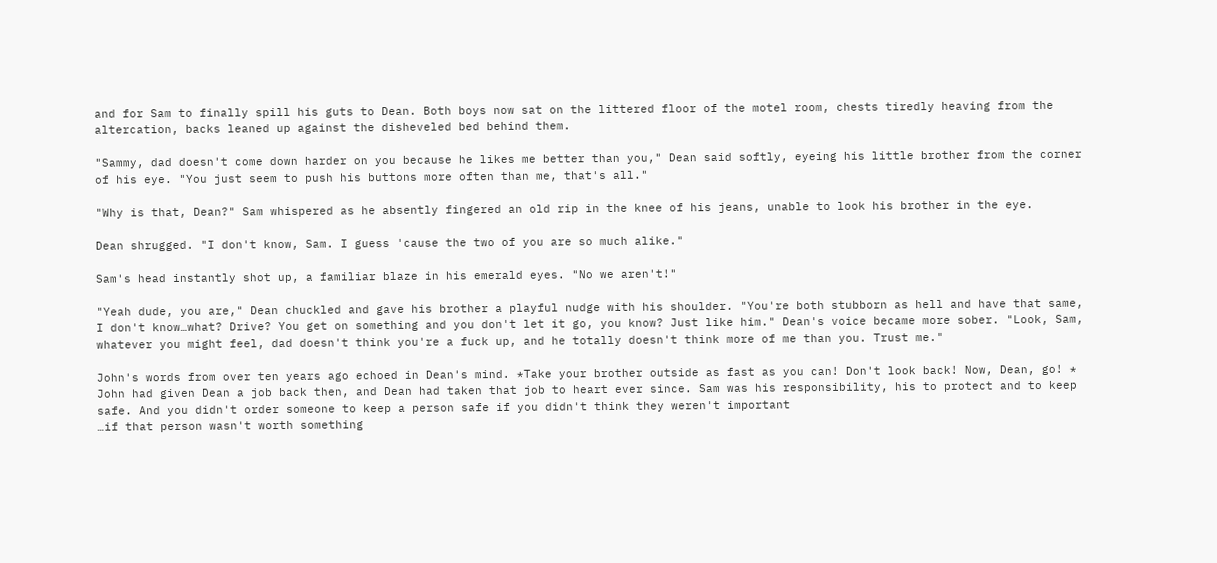and for Sam to finally spill his guts to Dean. Both boys now sat on the littered floor of the motel room, chests tiredly heaving from the altercation, backs leaned up against the disheveled bed behind them.

"Sammy, dad doesn't come down harder on you because he likes me better than you," Dean said softly, eyeing his little brother from the corner of his eye. "You just seem to push his buttons more often than me, that's all."

"Why is that, Dean?" Sam whispered as he absently fingered an old rip in the knee of his jeans, unable to look his brother in the eye.

Dean shrugged. "I don't know, Sam. I guess 'cause the two of you are so much alike."

Sam's head instantly shot up, a familiar blaze in his emerald eyes. "No we aren't!"

"Yeah dude, you are," Dean chuckled and gave his brother a playful nudge with his shoulder. "You're both stubborn as hell and have that same, I don't know…what? Drive? You get on something and you don't let it go, you know? Just like him." Dean's voice became more sober. "Look, Sam, whatever you might feel, dad doesn't think you're a fuck up, and he totally doesn't think more of me than you. Trust me."

John's words from over ten years ago echoed in Dean's mind. *Take your brother outside as fast as you can! Don't look back! Now, Dean, go! * John had given Dean a job back then, and Dean had taken that job to heart ever since. Sam was his responsibility, his to protect and to keep safe. And you didn't order someone to keep a person safe if you didn't think they weren't important
…if that person wasn't worth something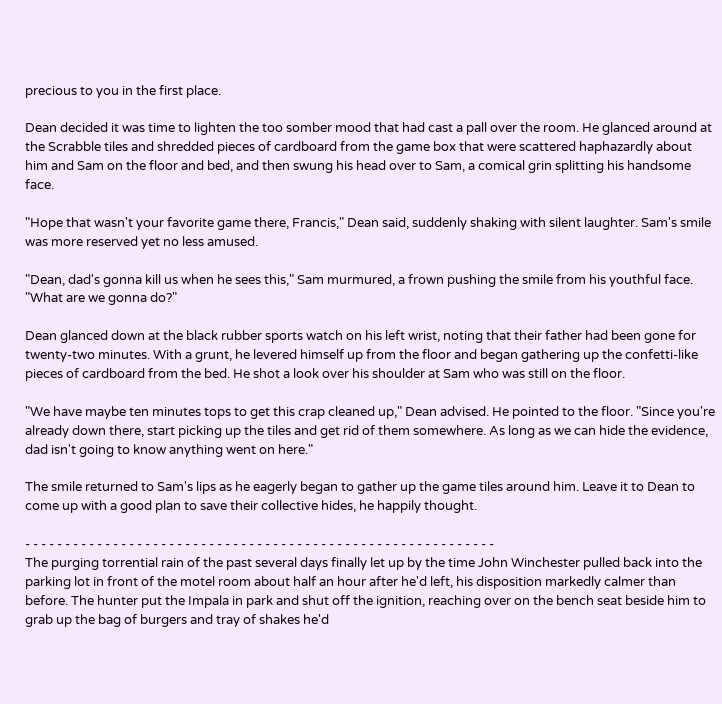precious to you in the first place.

Dean decided it was time to lighten the too somber mood that had cast a pall over the room. He glanced around at the Scrabble tiles and shredded pieces of cardboard from the game box that were scattered haphazardly about him and Sam on the floor and bed, and then swung his head over to Sam, a comical grin splitting his handsome face.

"Hope that wasn't your favorite game there, Francis," Dean said, suddenly shaking with silent laughter. Sam's smile was more reserved yet no less amused.

"Dean, dad's gonna kill us when he sees this," Sam murmured, a frown pushing the smile from his youthful face. "What are we gonna do?"

Dean glanced down at the black rubber sports watch on his left wrist, noting that their father had been gone for twenty-two minutes. With a grunt, he levered himself up from the floor and began gathering up the confetti-like pieces of cardboard from the bed. He shot a look over his shoulder at Sam who was still on the floor.

"We have maybe ten minutes tops to get this crap cleaned up," Dean advised. He pointed to the floor. "Since you're already down there, start picking up the tiles and get rid of them somewhere. As long as we can hide the evidence, dad isn't going to know anything went on here."

The smile returned to Sam's lips as he eagerly began to gather up the game tiles around him. Leave it to Dean to come up with a good plan to save their collective hides, he happily thought.

- - - - - - - - - - - - - - - - - - - - - - - - - - - - - - - - - - - - - - - - - - - - - - - - - - - - - - - - - - -
The purging torrential rain of the past several days finally let up by the time John Winchester pulled back into the parking lot in front of the motel room about half an hour after he'd left, his disposition markedly calmer than before. The hunter put the Impala in park and shut off the ignition, reaching over on the bench seat beside him to grab up the bag of burgers and tray of shakes he'd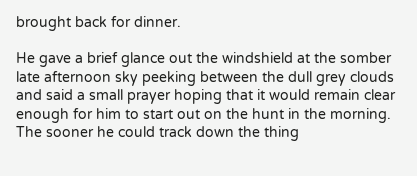brought back for dinner.

He gave a brief glance out the windshield at the somber late afternoon sky peeking between the dull grey clouds and said a small prayer hoping that it would remain clear enough for him to start out on the hunt in the morning. The sooner he could track down the thing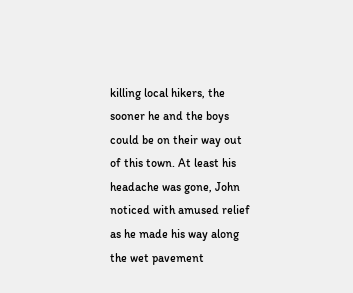killing local hikers, the sooner he and the boys could be on their way out of this town. At least his headache was gone, John noticed with amused relief as he made his way along the wet pavement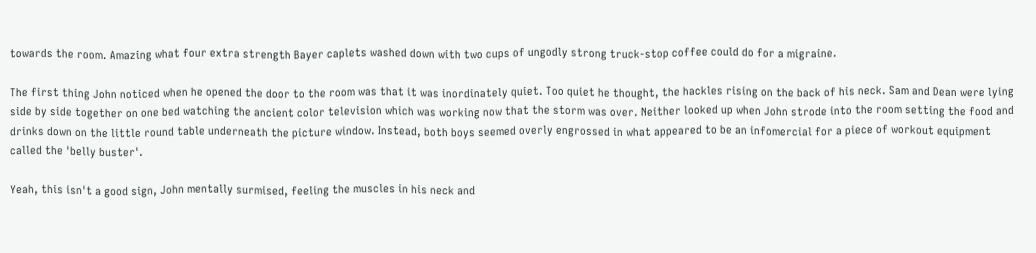towards the room. Amazing what four extra strength Bayer caplets washed down with two cups of ungodly strong truck-stop coffee could do for a migraine.

The first thing John noticed when he opened the door to the room was that it was inordinately quiet. Too quiet he thought, the hackles rising on the back of his neck. Sam and Dean were lying side by side together on one bed watching the ancient color television which was working now that the storm was over. Neither looked up when John strode into the room setting the food and drinks down on the little round table underneath the picture window. Instead, both boys seemed overly engrossed in what appeared to be an infomercial for a piece of workout equipment called the 'belly buster'.

Yeah, this isn't a good sign, John mentally surmised, feeling the muscles in his neck and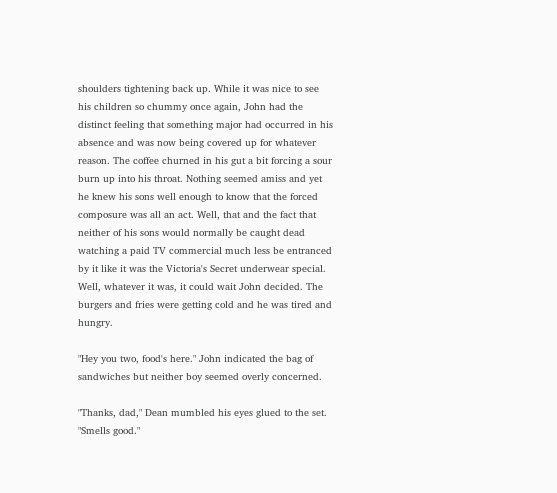shoulders tightening back up. While it was nice to see his children so chummy once again, John had the distinct feeling that something major had occurred in his absence and was now being covered up for whatever reason. The coffee churned in his gut a bit forcing a sour burn up into his throat. Nothing seemed amiss and yet he knew his sons well enough to know that the forced composure was all an act. Well, that and the fact that neither of his sons would normally be caught dead watching a paid TV commercial much less be entranced by it like it was the Victoria's Secret underwear special. Well, whatever it was, it could wait John decided. The burgers and fries were getting cold and he was tired and hungry.

"Hey you two, food's here." John indicated the bag of sandwiches but neither boy seemed overly concerned.

"Thanks, dad," Dean mumbled his eyes glued to the set. "Smells good."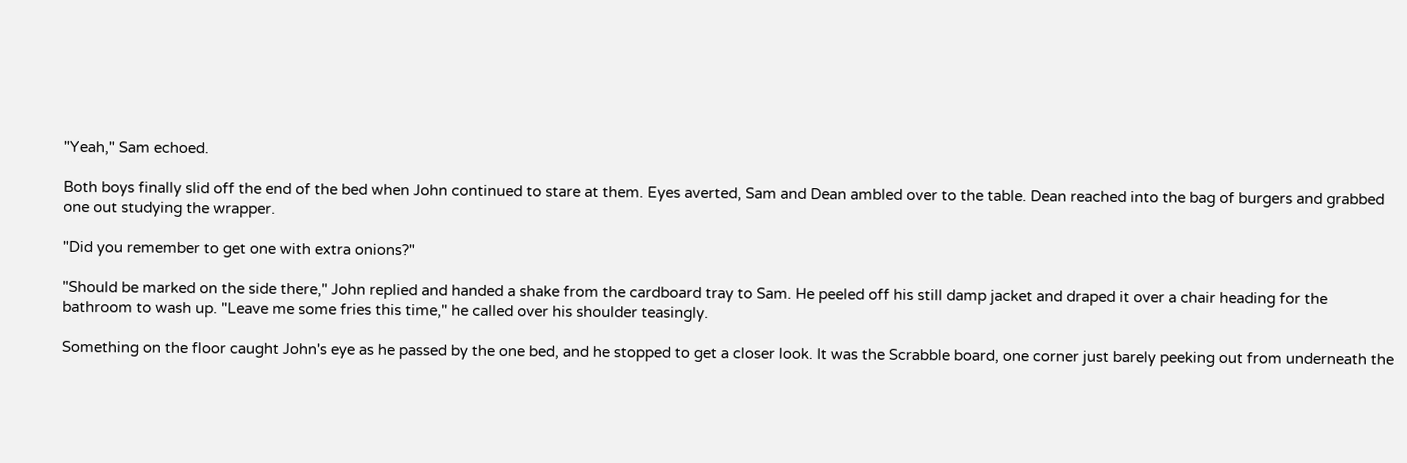"Yeah," Sam echoed.

Both boys finally slid off the end of the bed when John continued to stare at them. Eyes averted, Sam and Dean ambled over to the table. Dean reached into the bag of burgers and grabbed one out studying the wrapper.

"Did you remember to get one with extra onions?"

"Should be marked on the side there," John replied and handed a shake from the cardboard tray to Sam. He peeled off his still damp jacket and draped it over a chair heading for the bathroom to wash up. "Leave me some fries this time," he called over his shoulder teasingly.

Something on the floor caught John's eye as he passed by the one bed, and he stopped to get a closer look. It was the Scrabble board, one corner just barely peeking out from underneath the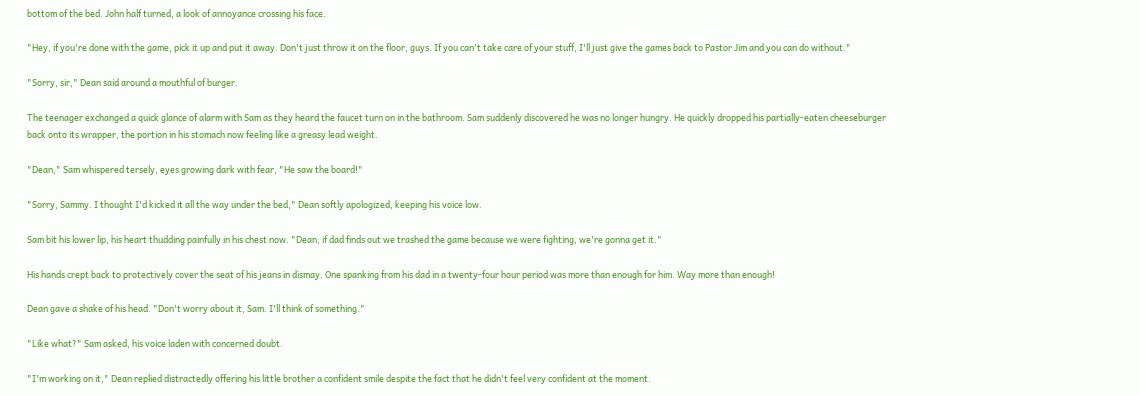bottom of the bed. John half turned, a look of annoyance crossing his face.

"Hey, if you're done with the game, pick it up and put it away. Don't just throw it on the floor, guys. If you can't take care of your stuff, I'll just give the games back to Pastor Jim and you can do without."

"Sorry, sir," Dean said around a mouthful of burger.

The teenager exchanged a quick glance of alarm with Sam as they heard the faucet turn on in the bathroom. Sam suddenly discovered he was no longer hungry. He quickly dropped his partially-eaten cheeseburger back onto its wrapper, the portion in his stomach now feeling like a greasy lead weight.

"Dean," Sam whispered tersely, eyes growing dark with fear, "He saw the board!"

"Sorry, Sammy. I thought I'd kicked it all the way under the bed," Dean softly apologized, keeping his voice low.

Sam bit his lower lip, his heart thudding painfully in his chest now. "Dean, if dad finds out we trashed the game because we were fighting, we're gonna get it."

His hands crept back to protectively cover the seat of his jeans in dismay. One spanking from his dad in a twenty-four hour period was more than enough for him. Way more than enough!

Dean gave a shake of his head. "Don't worry about it, Sam. I'll think of something."

"Like what?" Sam asked, his voice laden with concerned doubt.

"I'm working on it," Dean replied distractedly offering his little brother a confident smile despite the fact that he didn't feel very confident at the moment.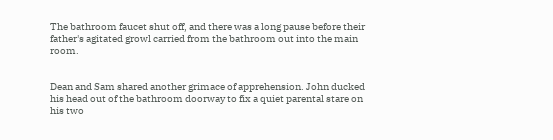The bathroom faucet shut off, and there was a long pause before their father's agitated growl carried from the bathroom out into the main room.


Dean and Sam shared another grimace of apprehension. John ducked his head out of the bathroom doorway to fix a quiet parental stare on his two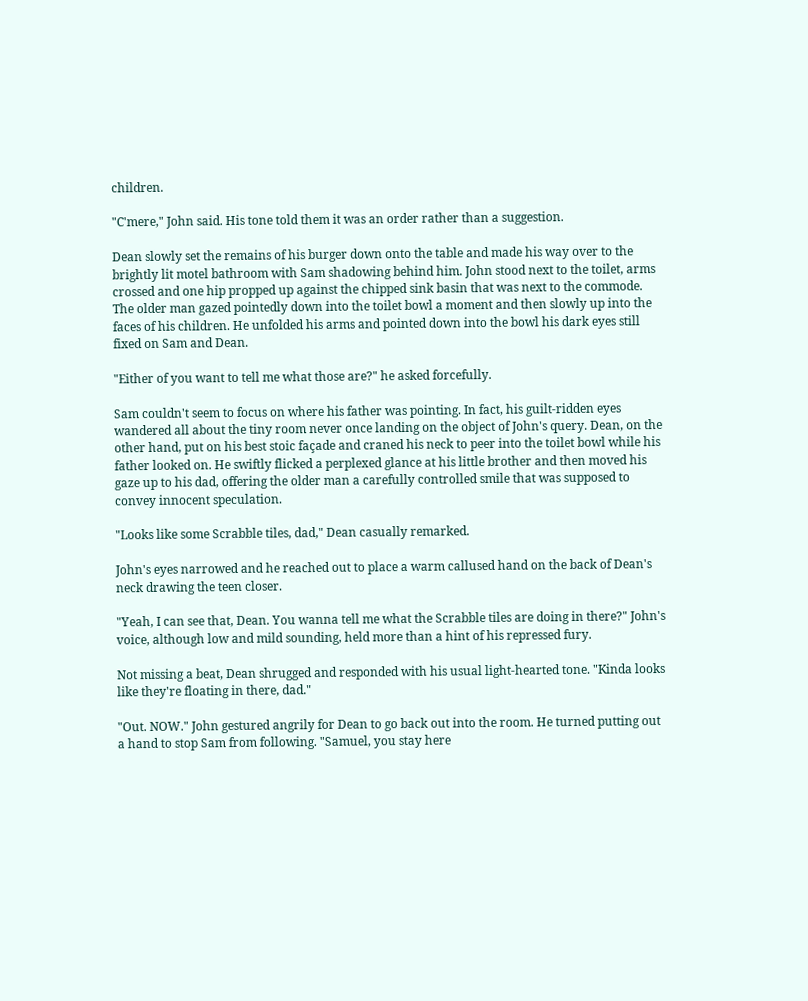children.

"C'mere," John said. His tone told them it was an order rather than a suggestion.

Dean slowly set the remains of his burger down onto the table and made his way over to the brightly lit motel bathroom with Sam shadowing behind him. John stood next to the toilet, arms crossed and one hip propped up against the chipped sink basin that was next to the commode. The older man gazed pointedly down into the toilet bowl a moment and then slowly up into the faces of his children. He unfolded his arms and pointed down into the bowl his dark eyes still fixed on Sam and Dean.

"Either of you want to tell me what those are?" he asked forcefully.

Sam couldn't seem to focus on where his father was pointing. In fact, his guilt-ridden eyes wandered all about the tiny room never once landing on the object of John's query. Dean, on the other hand, put on his best stoic façade and craned his neck to peer into the toilet bowl while his father looked on. He swiftly flicked a perplexed glance at his little brother and then moved his gaze up to his dad, offering the older man a carefully controlled smile that was supposed to convey innocent speculation.

"Looks like some Scrabble tiles, dad," Dean casually remarked.

John's eyes narrowed and he reached out to place a warm callused hand on the back of Dean's neck drawing the teen closer.

"Yeah, I can see that, Dean. You wanna tell me what the Scrabble tiles are doing in there?" John's voice, although low and mild sounding, held more than a hint of his repressed fury.

Not missing a beat, Dean shrugged and responded with his usual light-hearted tone. "Kinda looks like they're floating in there, dad."

"Out. NOW." John gestured angrily for Dean to go back out into the room. He turned putting out a hand to stop Sam from following. "Samuel, you stay here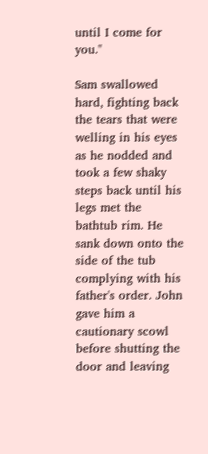until I come for you."

Sam swallowed hard, fighting back the tears that were welling in his eyes as he nodded and took a few shaky steps back until his legs met the bathtub rim. He sank down onto the side of the tub complying with his father's order. John gave him a cautionary scowl before shutting the door and leaving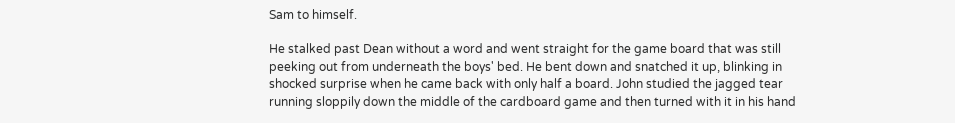Sam to himself.

He stalked past Dean without a word and went straight for the game board that was still peeking out from underneath the boys' bed. He bent down and snatched it up, blinking in shocked surprise when he came back with only half a board. John studied the jagged tear running sloppily down the middle of the cardboard game and then turned with it in his hand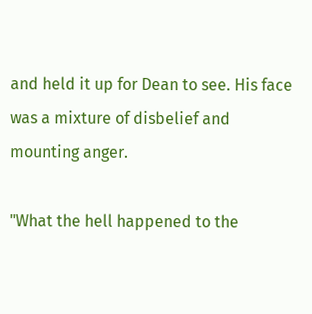and held it up for Dean to see. His face was a mixture of disbelief and mounting anger.

"What the hell happened to the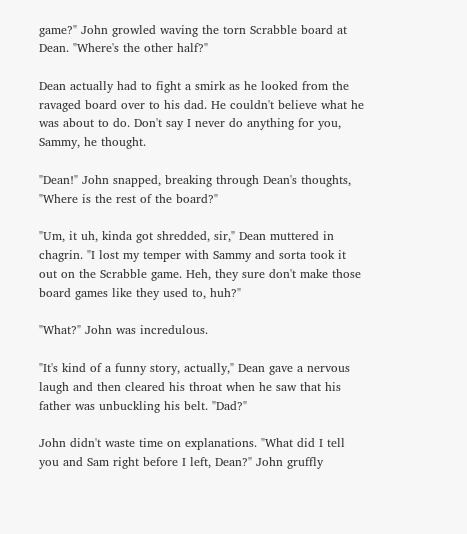game?" John growled waving the torn Scrabble board at Dean. "Where's the other half?"

Dean actually had to fight a smirk as he looked from the ravaged board over to his dad. He couldn't believe what he was about to do. Don't say I never do anything for you, Sammy, he thought.

"Dean!" John snapped, breaking through Dean's thoughts, "Where is the rest of the board?"

"Um, it uh, kinda got shredded, sir," Dean muttered in chagrin. "I lost my temper with Sammy and sorta took it out on the Scrabble game. Heh, they sure don't make those board games like they used to, huh?"

"What?" John was incredulous.

"It's kind of a funny story, actually," Dean gave a nervous laugh and then cleared his throat when he saw that his father was unbuckling his belt. "Dad?"

John didn't waste time on explanations. "What did I tell you and Sam right before I left, Dean?" John gruffly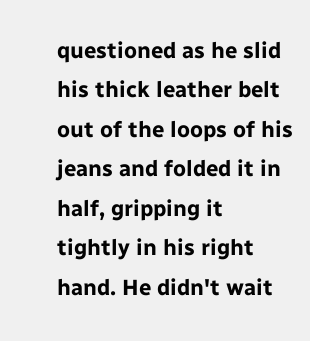questioned as he slid his thick leather belt out of the loops of his jeans and folded it in half, gripping it tightly in his right hand. He didn't wait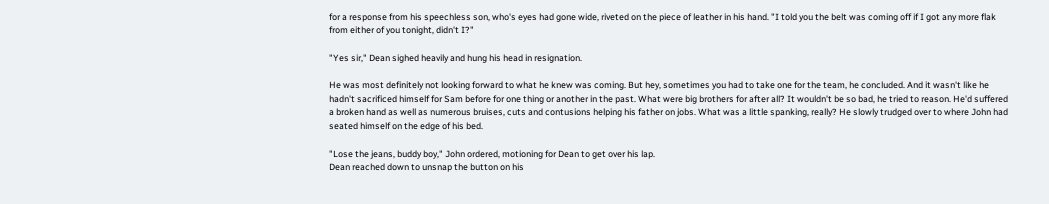for a response from his speechless son, who's eyes had gone wide, riveted on the piece of leather in his hand. "I told you the belt was coming off if I got any more flak from either of you tonight, didn't I?"

"Yes sir," Dean sighed heavily and hung his head in resignation.

He was most definitely not looking forward to what he knew was coming. But hey, sometimes you had to take one for the team, he concluded. And it wasn't like he hadn't sacrificed himself for Sam before for one thing or another in the past. What were big brothers for after all? It wouldn't be so bad, he tried to reason. He'd suffered a broken hand as well as numerous bruises, cuts and contusions helping his father on jobs. What was a little spanking, really? He slowly trudged over to where John had seated himself on the edge of his bed.

"Lose the jeans, buddy boy," John ordered, motioning for Dean to get over his lap.
Dean reached down to unsnap the button on his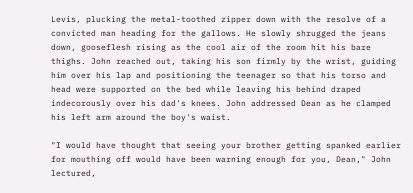Levis, plucking the metal-toothed zipper down with the resolve of a convicted man heading for the gallows. He slowly shrugged the jeans down, gooseflesh rising as the cool air of the room hit his bare thighs. John reached out, taking his son firmly by the wrist, guiding him over his lap and positioning the teenager so that his torso and head were supported on the bed while leaving his behind draped indecorously over his dad's knees. John addressed Dean as he clamped his left arm around the boy's waist.

"I would have thought that seeing your brother getting spanked earlier for mouthing off would have been warning enough for you, Dean," John lectured,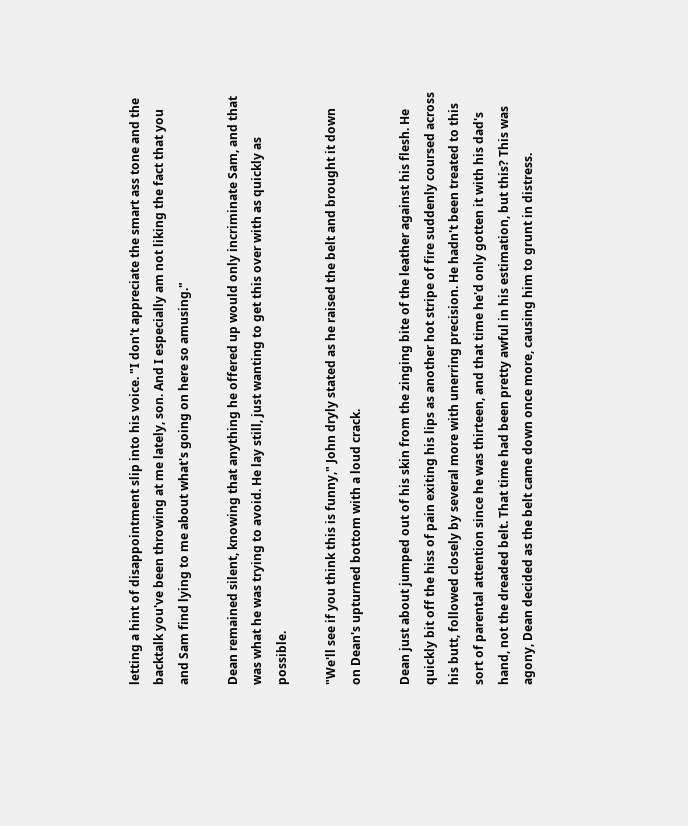letting a hint of disappointment slip into his voice. "I don't appreciate the smart ass tone and the backtalk you've been throwing at me lately, son. And I especially am not liking the fact that you and Sam find lying to me about what's going on here so amusing."

Dean remained silent, knowing that anything he offered up would only incriminate Sam, and that was what he was trying to avoid. He lay still, just wanting to get this over with as quickly as possible.

"We'll see if you think this is funny," John dryly stated as he raised the belt and brought it down on Dean's upturned bottom with a loud crack.

Dean just about jumped out of his skin from the zinging bite of the leather against his flesh. He quickly bit off the hiss of pain exiting his lips as another hot stripe of fire suddenly coursed across his butt, followed closely by several more with unerring precision. He hadn't been treated to this sort of parental attention since he was thirteen, and that time he'd only gotten it with his dad's hand, not the dreaded belt. That time had been pretty awful in his estimation, but this? This was agony, Dean decided as the belt came down once more, causing him to grunt in distress.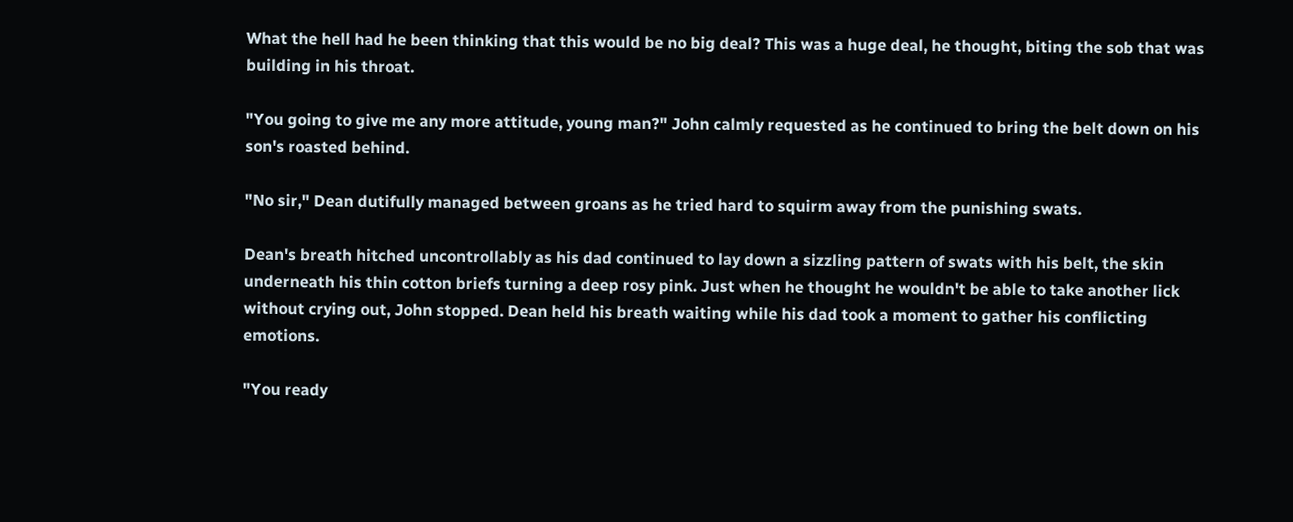What the hell had he been thinking that this would be no big deal? This was a huge deal, he thought, biting the sob that was building in his throat.

"You going to give me any more attitude, young man?" John calmly requested as he continued to bring the belt down on his son's roasted behind.

"No sir," Dean dutifully managed between groans as he tried hard to squirm away from the punishing swats.

Dean's breath hitched uncontrollably as his dad continued to lay down a sizzling pattern of swats with his belt, the skin underneath his thin cotton briefs turning a deep rosy pink. Just when he thought he wouldn't be able to take another lick without crying out, John stopped. Dean held his breath waiting while his dad took a moment to gather his conflicting emotions.

"You ready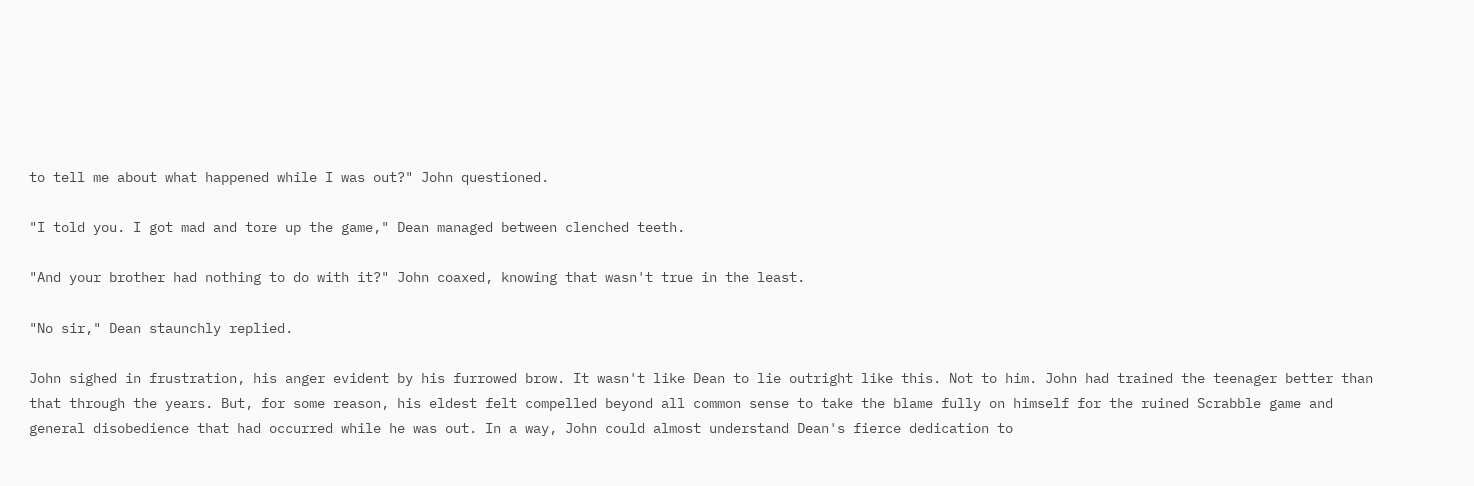to tell me about what happened while I was out?" John questioned.

"I told you. I got mad and tore up the game," Dean managed between clenched teeth.

"And your brother had nothing to do with it?" John coaxed, knowing that wasn't true in the least.

"No sir," Dean staunchly replied.

John sighed in frustration, his anger evident by his furrowed brow. It wasn't like Dean to lie outright like this. Not to him. John had trained the teenager better than that through the years. But, for some reason, his eldest felt compelled beyond all common sense to take the blame fully on himself for the ruined Scrabble game and general disobedience that had occurred while he was out. In a way, John could almost understand Dean's fierce dedication to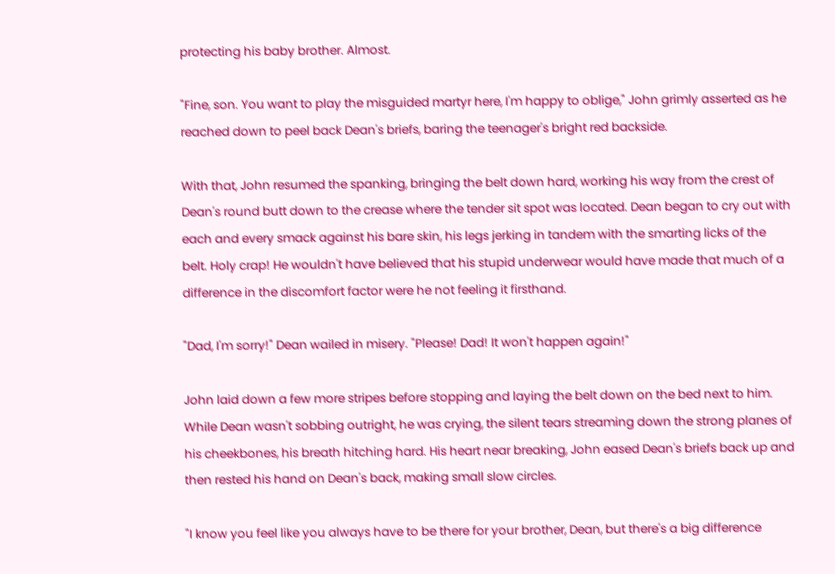protecting his baby brother. Almost.

"Fine, son. You want to play the misguided martyr here, I'm happy to oblige," John grimly asserted as he reached down to peel back Dean's briefs, baring the teenager's bright red backside.

With that, John resumed the spanking, bringing the belt down hard, working his way from the crest of Dean's round butt down to the crease where the tender sit spot was located. Dean began to cry out with each and every smack against his bare skin, his legs jerking in tandem with the smarting licks of the belt. Holy crap! He wouldn't have believed that his stupid underwear would have made that much of a difference in the discomfort factor were he not feeling it firsthand.

"Dad, I'm sorry!" Dean wailed in misery. "Please! Dad! It won't happen again!"

John laid down a few more stripes before stopping and laying the belt down on the bed next to him. While Dean wasn't sobbing outright, he was crying, the silent tears streaming down the strong planes of his cheekbones, his breath hitching hard. His heart near breaking, John eased Dean's briefs back up and then rested his hand on Dean's back, making small slow circles.

"I know you feel like you always have to be there for your brother, Dean, but there's a big difference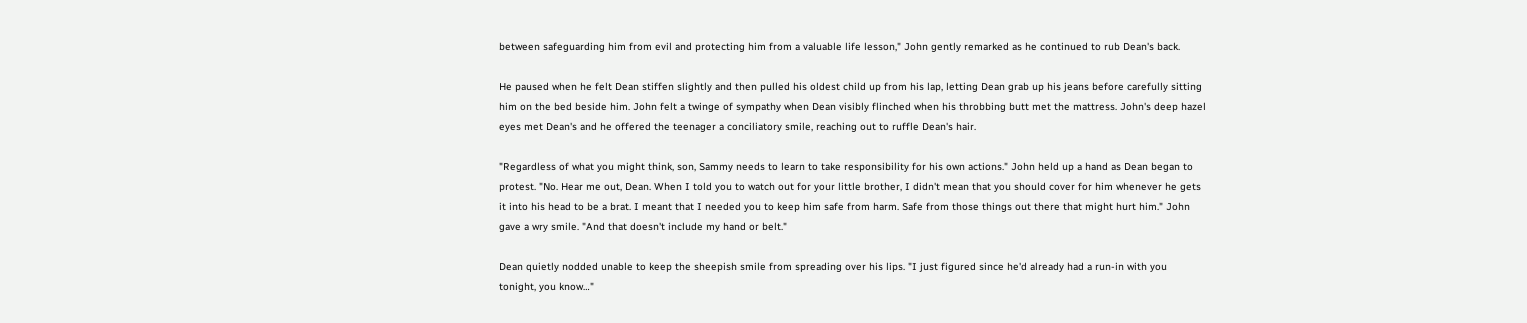between safeguarding him from evil and protecting him from a valuable life lesson," John gently remarked as he continued to rub Dean's back.

He paused when he felt Dean stiffen slightly and then pulled his oldest child up from his lap, letting Dean grab up his jeans before carefully sitting him on the bed beside him. John felt a twinge of sympathy when Dean visibly flinched when his throbbing butt met the mattress. John's deep hazel eyes met Dean's and he offered the teenager a conciliatory smile, reaching out to ruffle Dean's hair.

"Regardless of what you might think, son, Sammy needs to learn to take responsibility for his own actions." John held up a hand as Dean began to protest. "No. Hear me out, Dean. When I told you to watch out for your little brother, I didn't mean that you should cover for him whenever he gets it into his head to be a brat. I meant that I needed you to keep him safe from harm. Safe from those things out there that might hurt him." John gave a wry smile. "And that doesn't include my hand or belt."

Dean quietly nodded unable to keep the sheepish smile from spreading over his lips. "I just figured since he'd already had a run-in with you tonight, you know…"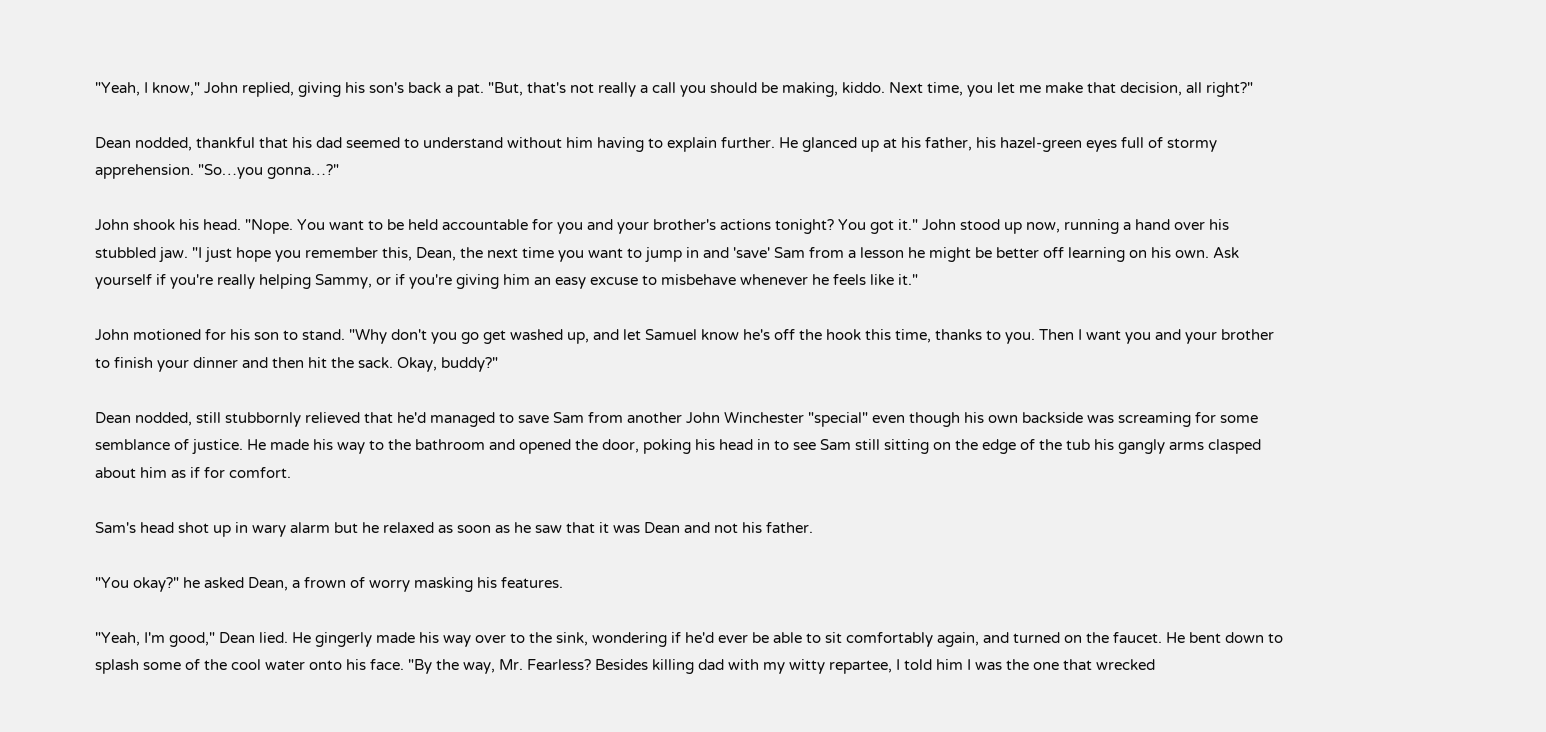"Yeah, I know," John replied, giving his son's back a pat. "But, that's not really a call you should be making, kiddo. Next time, you let me make that decision, all right?"

Dean nodded, thankful that his dad seemed to understand without him having to explain further. He glanced up at his father, his hazel-green eyes full of stormy apprehension. "So…you gonna…?"

John shook his head. "Nope. You want to be held accountable for you and your brother's actions tonight? You got it." John stood up now, running a hand over his stubbled jaw. "I just hope you remember this, Dean, the next time you want to jump in and 'save' Sam from a lesson he might be better off learning on his own. Ask yourself if you're really helping Sammy, or if you're giving him an easy excuse to misbehave whenever he feels like it."

John motioned for his son to stand. "Why don't you go get washed up, and let Samuel know he's off the hook this time, thanks to you. Then I want you and your brother to finish your dinner and then hit the sack. Okay, buddy?"

Dean nodded, still stubbornly relieved that he'd managed to save Sam from another John Winchester "special" even though his own backside was screaming for some semblance of justice. He made his way to the bathroom and opened the door, poking his head in to see Sam still sitting on the edge of the tub his gangly arms clasped about him as if for comfort.

Sam's head shot up in wary alarm but he relaxed as soon as he saw that it was Dean and not his father.

"You okay?" he asked Dean, a frown of worry masking his features.

"Yeah, I'm good," Dean lied. He gingerly made his way over to the sink, wondering if he'd ever be able to sit comfortably again, and turned on the faucet. He bent down to splash some of the cool water onto his face. "By the way, Mr. Fearless? Besides killing dad with my witty repartee, I told him I was the one that wrecked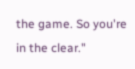the game. So you're in the clear."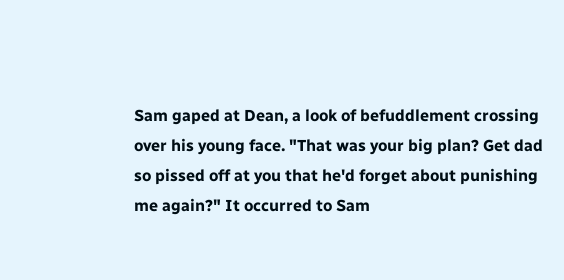Sam gaped at Dean, a look of befuddlement crossing over his young face. "That was your big plan? Get dad so pissed off at you that he'd forget about punishing me again?" It occurred to Sam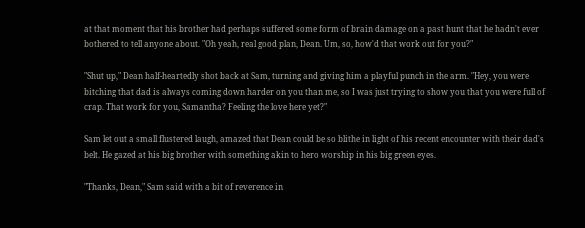at that moment that his brother had perhaps suffered some form of brain damage on a past hunt that he hadn't ever bothered to tell anyone about. "Oh yeah, real good plan, Dean. Um, so, how'd that work out for you?"

"Shut up," Dean half-heartedly shot back at Sam, turning and giving him a playful punch in the arm. "Hey, you were bitching that dad is always coming down harder on you than me, so I was just trying to show you that you were full of crap. That work for you, Samantha? Feeling the love here yet?"

Sam let out a small flustered laugh, amazed that Dean could be so blithe in light of his recent encounter with their dad's belt. He gazed at his big brother with something akin to hero worship in his big green eyes.

"Thanks, Dean," Sam said with a bit of reverence in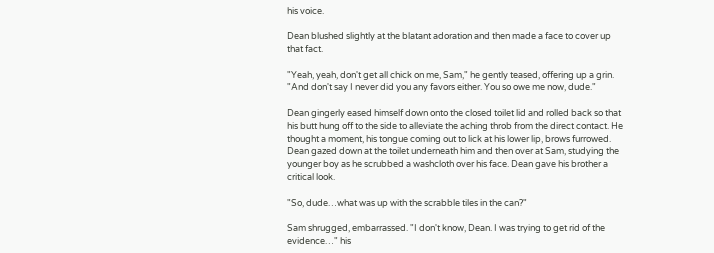his voice.

Dean blushed slightly at the blatant adoration and then made a face to cover up that fact.

"Yeah, yeah, don't get all chick on me, Sam," he gently teased, offering up a grin. "And don't say I never did you any favors either. You so owe me now, dude."

Dean gingerly eased himself down onto the closed toilet lid and rolled back so that his butt hung off to the side to alleviate the aching throb from the direct contact. He thought a moment, his tongue coming out to lick at his lower lip, brows furrowed. Dean gazed down at the toilet underneath him and then over at Sam, studying the younger boy as he scrubbed a washcloth over his face. Dean gave his brother a critical look.

"So, dude…what was up with the scrabble tiles in the can?"

Sam shrugged, embarrassed. "I don't know, Dean. I was trying to get rid of the evidence…" his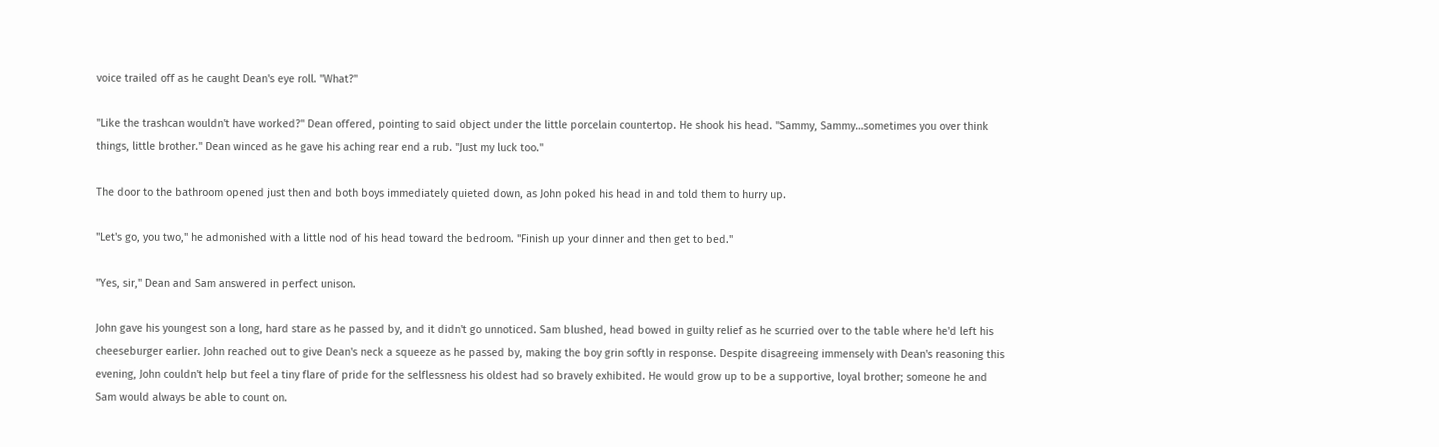voice trailed off as he caught Dean's eye roll. "What?"

"Like the trashcan wouldn't have worked?" Dean offered, pointing to said object under the little porcelain countertop. He shook his head. "Sammy, Sammy…sometimes you over think things, little brother." Dean winced as he gave his aching rear end a rub. "Just my luck too."

The door to the bathroom opened just then and both boys immediately quieted down, as John poked his head in and told them to hurry up.

"Let's go, you two," he admonished with a little nod of his head toward the bedroom. "Finish up your dinner and then get to bed."

"Yes, sir," Dean and Sam answered in perfect unison.

John gave his youngest son a long, hard stare as he passed by, and it didn't go unnoticed. Sam blushed, head bowed in guilty relief as he scurried over to the table where he'd left his cheeseburger earlier. John reached out to give Dean's neck a squeeze as he passed by, making the boy grin softly in response. Despite disagreeing immensely with Dean's reasoning this evening, John couldn't help but feel a tiny flare of pride for the selflessness his oldest had so bravely exhibited. He would grow up to be a supportive, loyal brother; someone he and Sam would always be able to count on.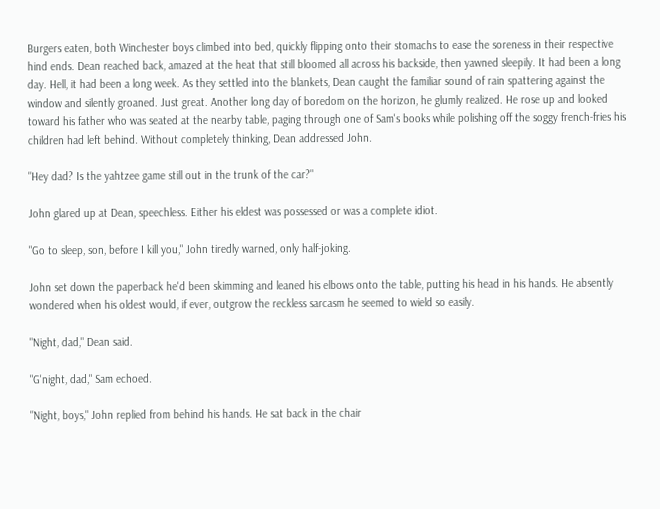Burgers eaten, both Winchester boys climbed into bed, quickly flipping onto their stomachs to ease the soreness in their respective hind ends. Dean reached back, amazed at the heat that still bloomed all across his backside, then yawned sleepily. It had been a long day. Hell, it had been a long week. As they settled into the blankets, Dean caught the familiar sound of rain spattering against the window and silently groaned. Just great. Another long day of boredom on the horizon, he glumly realized. He rose up and looked toward his father who was seated at the nearby table, paging through one of Sam's books while polishing off the soggy french-fries his children had left behind. Without completely thinking, Dean addressed John.

"Hey dad? Is the yahtzee game still out in the trunk of the car?"

John glared up at Dean, speechless. Either his eldest was possessed or was a complete idiot.

"Go to sleep, son, before I kill you," John tiredly warned, only half-joking.

John set down the paperback he'd been skimming and leaned his elbows onto the table, putting his head in his hands. He absently wondered when his oldest would, if ever, outgrow the reckless sarcasm he seemed to wield so easily.

"Night, dad," Dean said.

"G'night, dad," Sam echoed.

"Night, boys," John replied from behind his hands. He sat back in the chair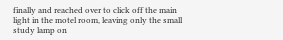finally and reached over to click off the main light in the motel room, leaving only the small study lamp on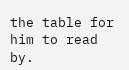the table for him to read by.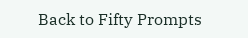Back to Fifty Prompts